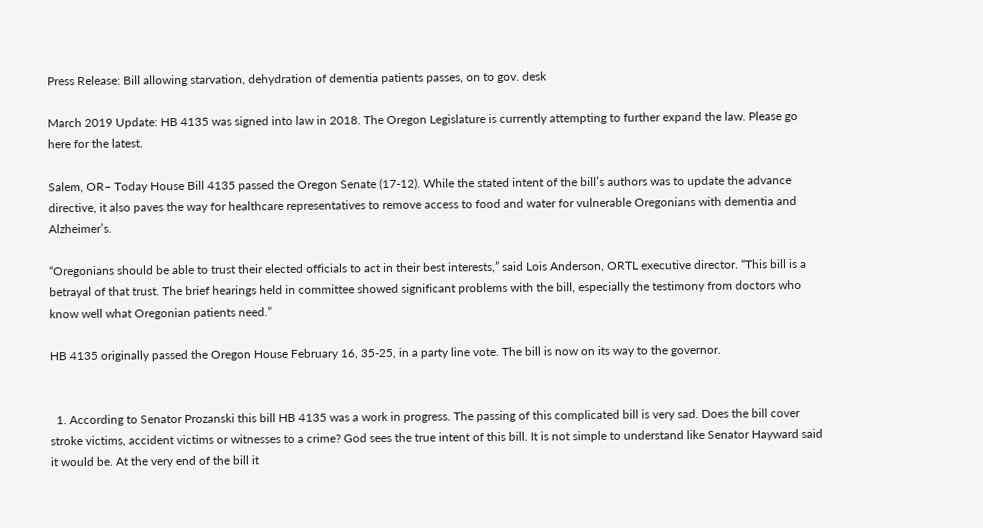Press Release: Bill allowing starvation, dehydration of dementia patients passes, on to gov. desk

March 2019 Update: HB 4135 was signed into law in 2018. The Oregon Legislature is currently attempting to further expand the law. Please go here for the latest.

Salem, OR– Today House Bill 4135 passed the Oregon Senate (17-12). While the stated intent of the bill’s authors was to update the advance directive, it also paves the way for healthcare representatives to remove access to food and water for vulnerable Oregonians with dementia and Alzheimer’s.

“Oregonians should be able to trust their elected officials to act in their best interests,” said Lois Anderson, ORTL executive director. “This bill is a betrayal of that trust. The brief hearings held in committee showed significant problems with the bill, especially the testimony from doctors who know well what Oregonian patients need.”

HB 4135 originally passed the Oregon House February 16, 35-25, in a party line vote. The bill is now on its way to the governor.


  1. According to Senator Prozanski this bill HB 4135 was a work in progress. The passing of this complicated bill is very sad. Does the bill cover stroke victims, accident victims or witnesses to a crime? God sees the true intent of this bill. It is not simple to understand like Senator Hayward said it would be. At the very end of the bill it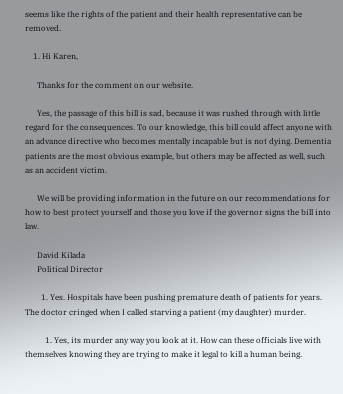seems like the rights of the patient and their health representative can be removed.

    1. Hi Karen,

      Thanks for the comment on our website.

      Yes, the passage of this bill is sad, because it was rushed through with little regard for the consequences. To our knowledge, this bill could affect anyone with an advance directive who becomes mentally incapable but is not dying. Dementia patients are the most obvious example, but others may be affected as well, such as an accident victim.

      We will be providing information in the future on our recommendations for how to best protect yourself and those you love if the governor signs the bill into law.

      David Kilada
      Political Director

        1. Yes. Hospitals have been pushing premature death of patients for years. The doctor cringed when I called starving a patient (my daughter) murder.

          1. Yes, its murder any way you look at it. How can these officials live with themselves knowing they are trying to make it legal to kill a human being.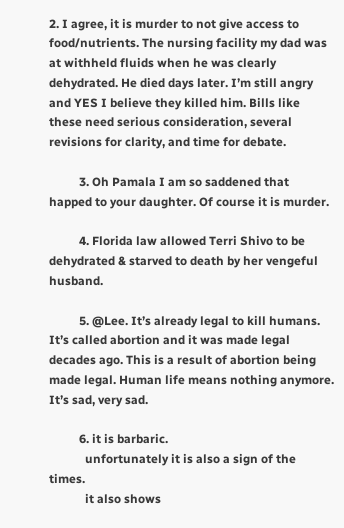2. I agree, it is murder to not give access to food/nutrients. The nursing facility my dad was at withheld fluids when he was clearly dehydrated. He died days later. I’m still angry and YES I believe they killed him. Bills like these need serious consideration, several revisions for clarity, and time for debate.

          3. Oh Pamala I am so saddened that happed to your daughter. Of course it is murder.

          4. Florida law allowed Terri Shivo to be dehydrated & starved to death by her vengeful husband.

          5. @Lee. It’s already legal to kill humans. It’s called abortion and it was made legal decades ago. This is a result of abortion being made legal. Human life means nothing anymore. It’s sad, very sad.

          6. it is barbaric.
            unfortunately it is also a sign of the times.
            it also shows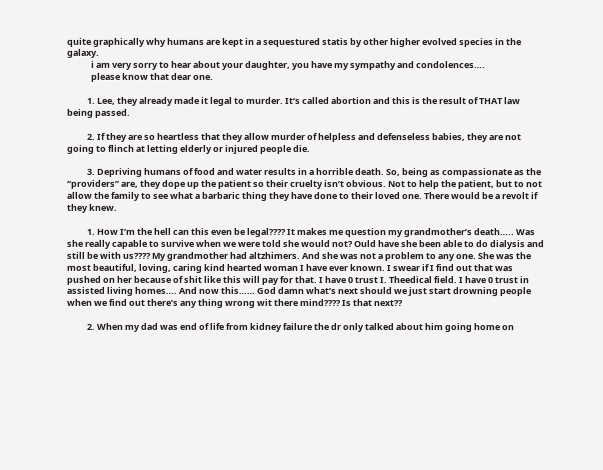quite graphically why humans are kept in a sequestured statis by other higher evolved species in the galaxy.
            i am very sorry to hear about your daughter, you have my sympathy and condolences….
            please know that dear one.

          1. Lee, they already made it legal to murder. It’s called abortion and this is the result of THAT law being passed.

          2. If they are so heartless that they allow murder of helpless and defenseless babies, they are not going to flinch at letting elderly or injured people die.

          3. Depriving humans of food and water results in a horrible death. So, being as compassionate as the “providers” are, they dope up the patient so their cruelty isn’t obvious. Not to help the patient, but to not allow the family to see what a barbaric thing they have done to their loved one. There would be a revolt if they knew.

          1. How I’m the hell can this even be legal???? It makes me question my grandmother’s death….. Was she really capable to survive when we were told she would not? Ould have she been able to do dialysis and still be with us???? My grandmother had altzhimers. And she was not a problem to any one. She was the most beautiful, loving, caring kind hearted woman I have ever known. I swear if I find out that was pushed on her because of shit like this will pay for that. I have 0 trust I. Theedical field. I have 0 trust in assisted living homes…. And now this…… God damn what’s next should we just start drowning people when we find out there’s any thing wrong wit there mind???? Is that next??

          2. When my dad was end of life from kidney failure the dr only talked about him going home on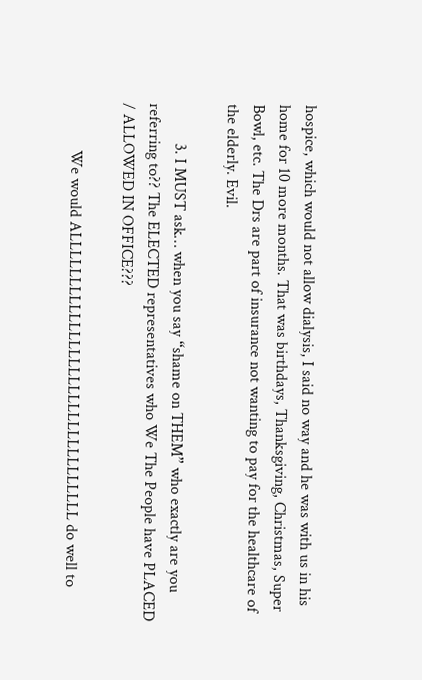hospice, which would not allow dialysis, I said no way and he was with us in his home for 10 more months. That was birthdays, Thanksgiving, Christmas, Super Bowl, etc. The Drs are part of insurance not wanting to pay for the healthcare of the elderly. Evil.

          3. I MUST ask… when you say “shame on THEM” who exactly are you referring to?? The ELECTED representatives who We The People have PLACED / ALLOWED IN OFFICE???

            We would ALLLLLLLLLLLLLLLLLLLLLLLLLLLLLLLL do well to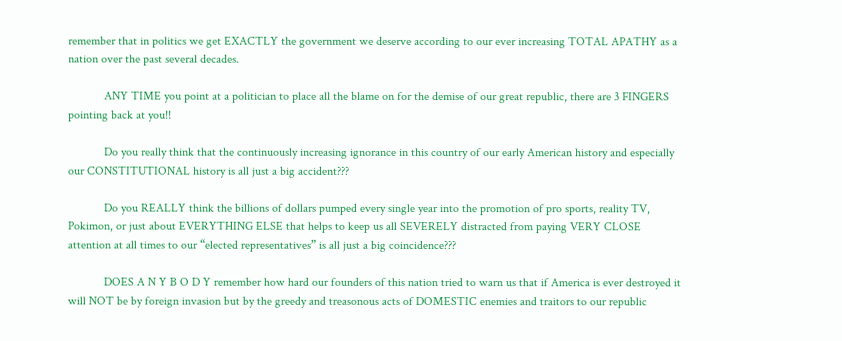remember that in politics we get EXACTLY the government we deserve according to our ever increasing TOTAL APATHY as a nation over the past several decades.

            ANY TIME you point at a politician to place all the blame on for the demise of our great republic, there are 3 FINGERS pointing back at you!!

            Do you really think that the continuously increasing ignorance in this country of our early American history and especially our CONSTITUTIONAL history is all just a big accident???

            Do you REALLY think the billions of dollars pumped every single year into the promotion of pro sports, reality TV, Pokimon, or just about EVERYTHING ELSE that helps to keep us all SEVERELY distracted from paying VERY CLOSE attention at all times to our “elected representatives” is all just a big coincidence???

            DOES A N Y B O D Y remember how hard our founders of this nation tried to warn us that if America is ever destroyed it will NOT be by foreign invasion but by the greedy and treasonous acts of DOMESTIC enemies and traitors to our republic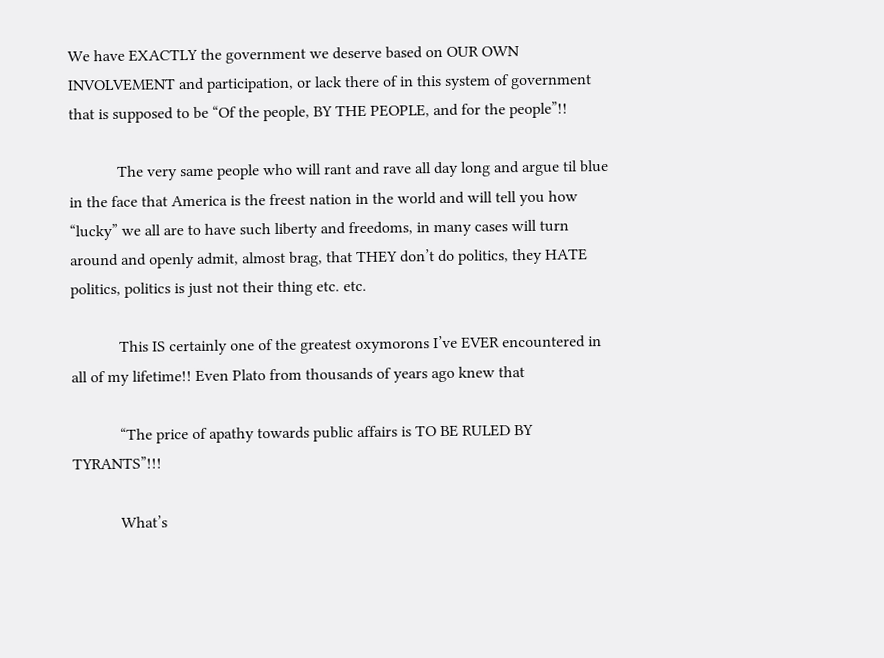We have EXACTLY the government we deserve based on OUR OWN INVOLVEMENT and participation, or lack there of in this system of government that is supposed to be “Of the people, BY THE PEOPLE, and for the people”!!

            The very same people who will rant and rave all day long and argue til blue in the face that America is the freest nation in the world and will tell you how “lucky” we all are to have such liberty and freedoms, in many cases will turn around and openly admit, almost brag, that THEY don’t do politics, they HATE politics, politics is just not their thing etc. etc.

            This IS certainly one of the greatest oxymorons I’ve EVER encountered in all of my lifetime!! Even Plato from thousands of years ago knew that

            “The price of apathy towards public affairs is TO BE RULED BY TYRANTS”!!!

            What’s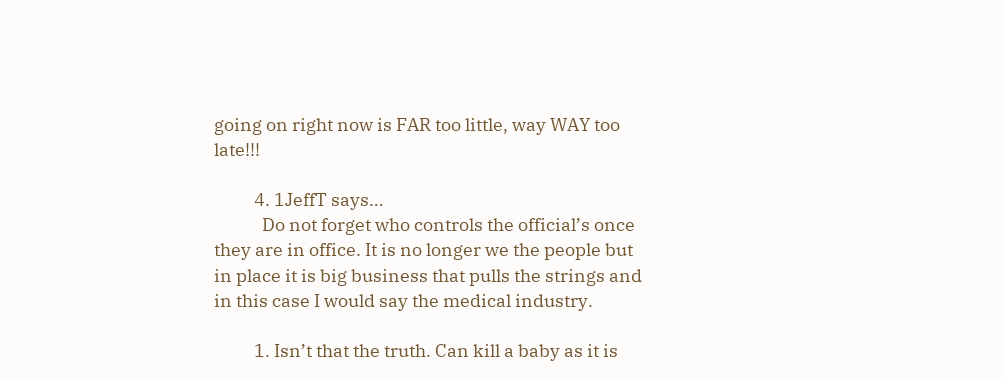going on right now is FAR too little, way WAY too late!!!

          4. 1JeffT says…
            Do not forget who controls the official’s once they are in office. It is no longer we the people but in place it is big business that pulls the strings and in this case I would say the medical industry.

          1. Isn’t that the truth. Can kill a baby as it is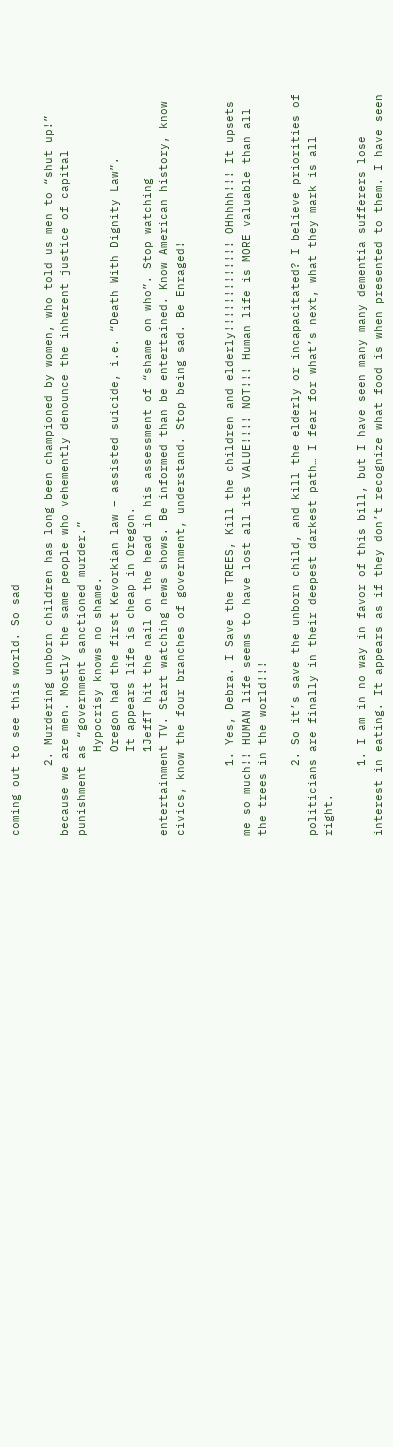coming out to see this world. So sad

          2. Murdering unborn children has long been championed by women, who told us men to “shut up!” because we are men. Mostly the same people who vehemently denounce the inherent justice of capital punishment as “government sanctioned murder.”
            Hypocrisy knows no shame.
            Oregon had the first Kevorkian law – assisted suicide, i.e. “Death With Dignity Law”.
            It appears life is cheap in Oregon.
            1JeffT hit the nail on the head in his assessment of “shame on who”. Stop watching entertainment TV. Start watching news shows. Be informed than be entertained. Know American history, know civics, know the four branches of government, understand. Stop being sad. Be Enraged!


          1. Yes, Debra. I Save the TREES, Kill the children and elderly!!!!!!!!!!!!! OHhhhh!!! It upsets me so much!! HUMAN life seems to have lost all its VALUE!!!! NOT!!! Human life is MORE valuable than all the trees in the world!!!

          2. So it’s save the unborn child, and kill the elderly or incapacitated? I believe priorities of politicians are finally in their deepest darkest path… I fear for what’s next, what they mark is all right.

          1. I am in no way in favor of this bill, but I have seen many many dementia sufferers lose interest in eating. It appears as if they don’t recognize what food is when presented to them. I have seen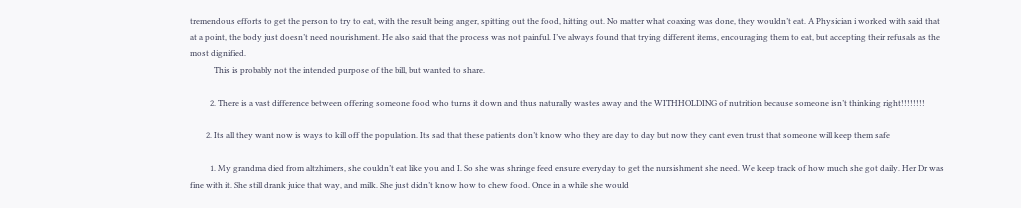tremendous efforts to get the person to try to eat, with the result being anger, spitting out the food, hitting out. No matter what coaxing was done, they wouldn’t eat. A Physician i worked with said that at a point, the body just doesn’t need nourishment. He also said that the process was not painful. I’ve always found that trying different items, encouraging them to eat, but accepting their refusals as the most dignified.
            This is probably not the intended purpose of the bill, but wanted to share.

          2. There is a vast difference between offering someone food who turns it down and thus naturally wastes away and the WITHHOLDING of nutrition because someone isn’t thinking right!!!!!!!!

        2. Its all they want now is ways to kill off the population. Its sad that these patients don’t know who they are day to day but now they cant even trust that someone will keep them safe

          1. My grandma died from altzhimers, she couldn’t eat like you and I. So she was shringe feed ensure everyday to get the nursishment she need. We keep track of how much she got daily. Her Dr was fine with it. She still drank juice that way, and milk. She just didn’t know how to chew food. Once in a while she would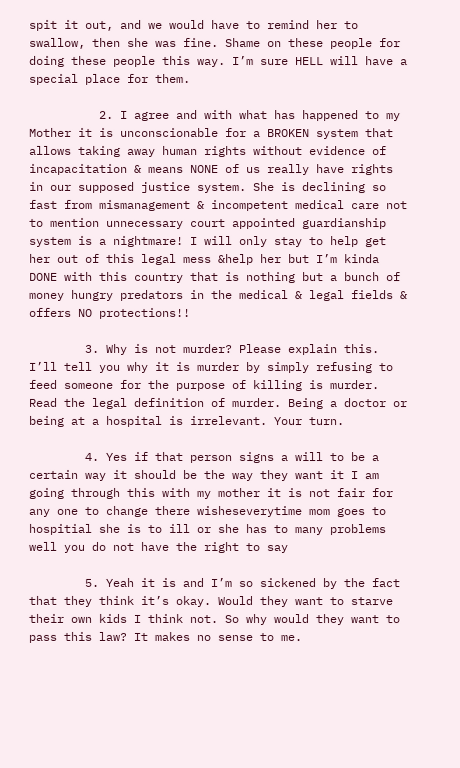spit it out, and we would have to remind her to swallow, then she was fine. Shame on these people for doing these people this way. I’m sure HELL will have a special place for them.

          2. I agree and with what has happened to my Mother it is unconscionable for a BROKEN system that allows taking away human rights without evidence of incapacitation & means NONE of us really have rights in our supposed justice system. She is declining so fast from mismanagement & incompetent medical care not to mention unnecessary court appointed guardianship system is a nightmare! I will only stay to help get her out of this legal mess &help her but I’m kinda DONE with this country that is nothing but a bunch of money hungry predators in the medical & legal fields & offers NO protections!!

        3. Why is not murder? Please explain this. I’ll tell you why it is murder by simply refusing to feed someone for the purpose of killing is murder. Read the legal definition of murder. Being a doctor or being at a hospital is irrelevant. Your turn.

        4. Yes if that person signs a will to be a certain way it should be the way they want it I am going through this with my mother it is not fair for any one to change there wisheseverytime mom goes to hospitial she is to ill or she has to many problems well you do not have the right to say

        5. Yeah it is and I’m so sickened by the fact that they think it’s okay. Would they want to starve their own kids I think not. So why would they want to pass this law? It makes no sense to me.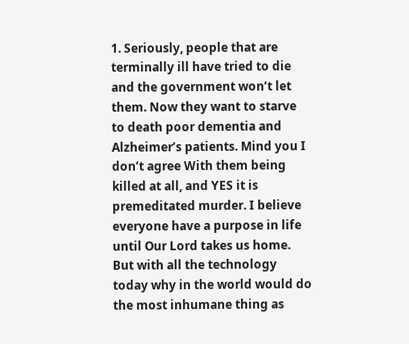1. Seriously, people that are terminally ill have tried to die and the government won’t let them. Now they want to starve to death poor dementia and Alzheimer’s patients. Mind you I don’t agree With them being killed at all, and YES it is premeditated murder. I believe everyone have a purpose in life until Our Lord takes us home. But with all the technology today why in the world would do the most inhumane thing as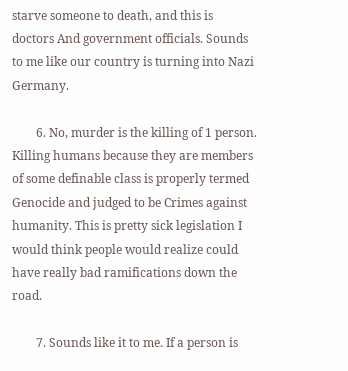starve someone to death, and this is doctors And government officials. Sounds to me like our country is turning into Nazi Germany.

        6. No, murder is the killing of 1 person. Killing humans because they are members of some definable class is properly termed Genocide and judged to be Crimes against humanity. This is pretty sick legislation I would think people would realize could have really bad ramifications down the road.

        7. Sounds like it to me. If a person is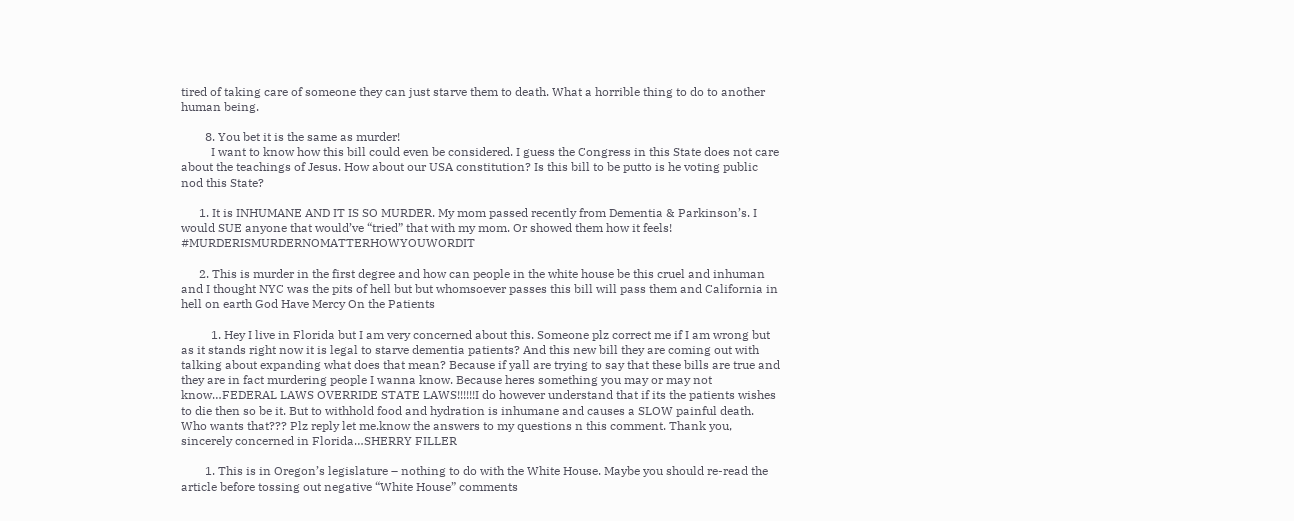tired of taking care of someone they can just starve them to death. What a horrible thing to do to another human being.

        8. You bet it is the same as murder!
          I want to know how this bill could even be considered. I guess the Congress in this State does not care about the teachings of Jesus. How about our USA constitution? Is this bill to be putto is he voting public nod this State?

      1. It is INHUMANE AND IT IS SO MURDER. My mom passed recently from Dementia & Parkinson’s. I would SUE anyone that would’ve “tried” that with my mom. Or showed them how it feels! #MURDERISMURDERNOMATTERHOWYOUWORDIT

      2. This is murder in the first degree and how can people in the white house be this cruel and inhuman and I thought NYC was the pits of hell but but whomsoever passes this bill will pass them and California in hell on earth God Have Mercy On the Patients

          1. Hey I live in Florida but I am very concerned about this. Someone plz correct me if I am wrong but as it stands right now it is legal to starve dementia patients? And this new bill they are coming out with talking about expanding what does that mean? Because if yall are trying to say that these bills are true and they are in fact murdering people I wanna know. Because heres something you may or may not know…FEDERAL LAWS OVERRIDE STATE LAWS!!!!!!I do however understand that if its the patients wishes to die then so be it. But to withhold food and hydration is inhumane and causes a SLOW painful death. Who wants that??? Plz reply let me.know the answers to my questions n this comment. Thank you, sincerely concerned in Florida…SHERRY FILLER

        1. This is in Oregon’s legislature – nothing to do with the White House. Maybe you should re-read the article before tossing out negative “White House” comments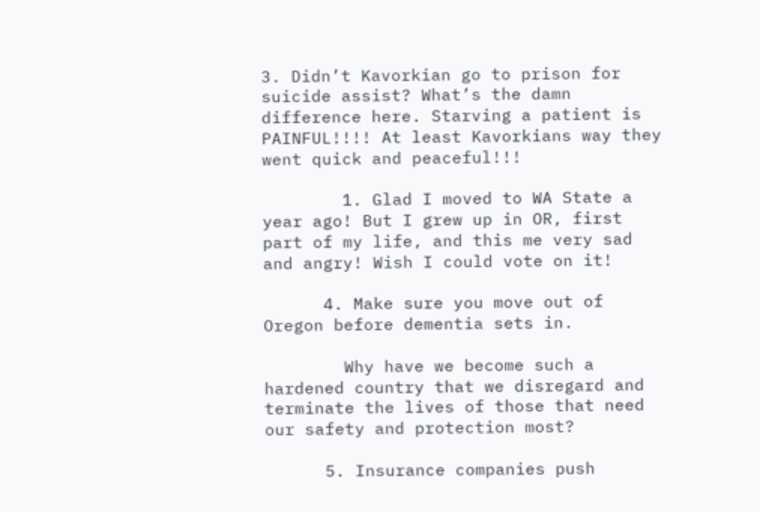3. Didn’t Kavorkian go to prison for suicide assist? What’s the damn difference here. Starving a patient is PAINFUL!!!! At least Kavorkians way they went quick and peaceful!!!

        1. Glad I moved to WA State a year ago! But I grew up in OR, first part of my life, and this me very sad and angry! Wish I could vote on it!

      4. Make sure you move out of Oregon before dementia sets in.

        Why have we become such a hardened country that we disregard and terminate the lives of those that need our safety and protection most?

      5. Insurance companies push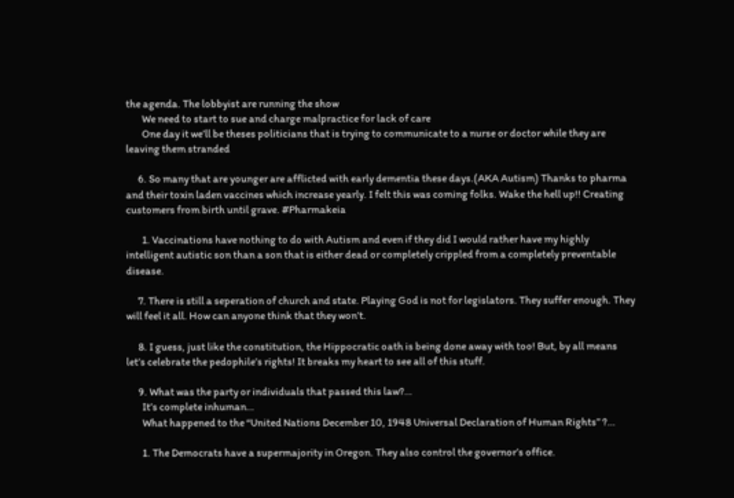the agenda. The lobbyist are running the show
        We need to start to sue and charge malpractice for lack of care
        One day it we’ll be theses politicians that is trying to communicate to a nurse or doctor while they are leaving them stranded

      6. So many that are younger are afflicted with early dementia these days.(AKA Autism) Thanks to pharma and their toxin laden vaccines which increase yearly. I felt this was coming folks. Wake the hell up!! Creating customers from birth until grave. #Pharmakeia

        1. Vaccinations have nothing to do with Autism and even if they did I would rather have my highly intelligent autistic son than a son that is either dead or completely crippled from a completely preventable disease.

      7. There is still a seperation of church and state. Playing God is not for legislators. They suffer enough. They will feel it all. How can anyone think that they won’t.

      8. I guess, just like the constitution, the Hippocratic oath is being done away with too! But, by all means let’s celebrate the pedophile’s rights! It breaks my heart to see all of this stuff.

      9. What was the party or individuals that passed this law?…
        It’s complete inhuman…
        What happened to the “United Nations December 10, 1948 Universal Declaration of Human Rights” ?…

        1. The Democrats have a supermajority in Oregon. They also control the governor’s office.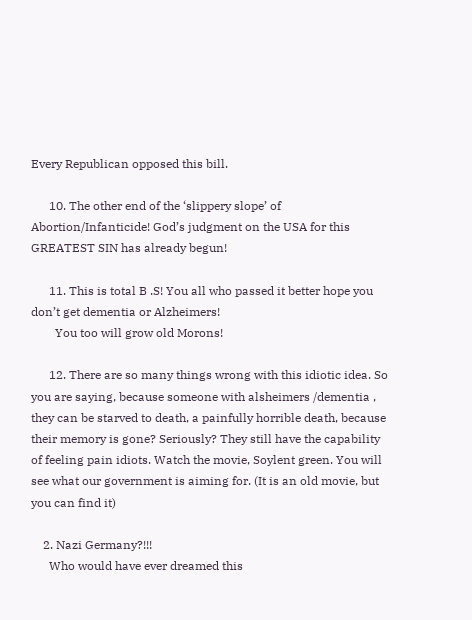Every Republican opposed this bill.

      10. The other end of the ‘slippery slope’ of Abortion/Infanticide! God’s judgment on the USA for this GREATEST SIN has already begun!

      11. This is total B .S! You all who passed it better hope you don’t get dementia or Alzheimers!
        You too will grow old Morons!

      12. There are so many things wrong with this idiotic idea. So you are saying, because someone with alsheimers /dementia , they can be starved to death, a painfully horrible death, because their memory is gone? Seriously? They still have the capability of feeling pain idiots. Watch the movie, Soylent green. You will see what our government is aiming for. (It is an old movie, but you can find it)

    2. Nazi Germany?!!!
      Who would have ever dreamed this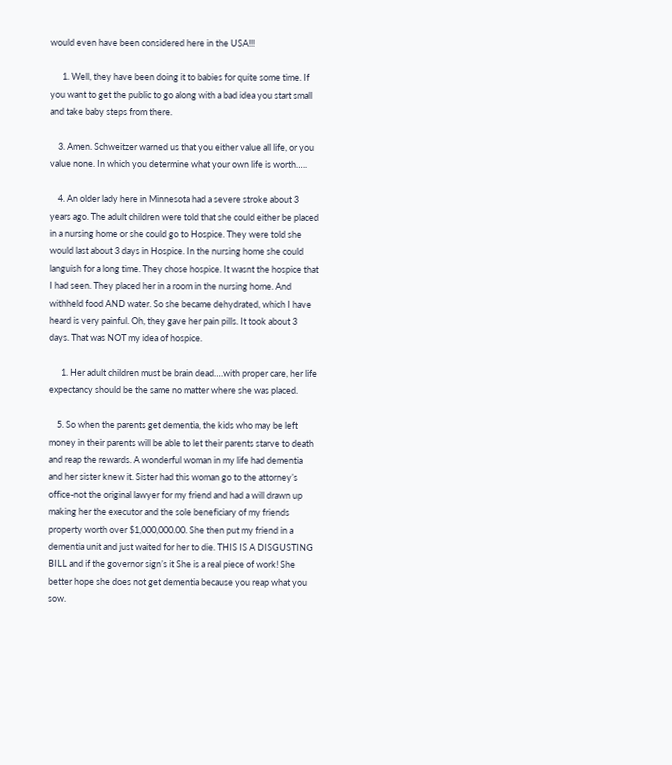would even have been considered here in the USA!!!

      1. Well, they have been doing it to babies for quite some time. If you want to get the public to go along with a bad idea you start small and take baby steps from there.

    3. Amen. Schweitzer warned us that you either value all life, or you value none. In which you determine what your own life is worth…..

    4. An older lady here in Minnesota had a severe stroke about 3 years ago. The adult children were told that she could either be placed in a nursing home or she could go to Hospice. They were told she would last about 3 days in Hospice. In the nursing home she could languish for a long time. They chose hospice. It wasnt the hospice that I had seen. They placed her in a room in the nursing home. And withheld food AND water. So she became dehydrated, which I have heard is very painful. Oh, they gave her pain pills. It took about 3 days. That was NOT my idea of hospice.

      1. Her adult children must be brain dead….with proper care, her life expectancy should be the same no matter where she was placed.

    5. So when the parents get dementia, the kids who may be left money in their parents will be able to let their parents starve to death and reap the rewards. A wonderful woman in my life had dementia and her sister knew it. Sister had this woman go to the attorney’s office-not the original lawyer for my friend and had a will drawn up making her the executor and the sole beneficiary of my friends property worth over $1,000,000.00. She then put my friend in a dementia unit and just waited for her to die. THIS IS A DISGUSTING BILL and if the governor sign’s it She is a real piece of work! She better hope she does not get dementia because you reap what you sow.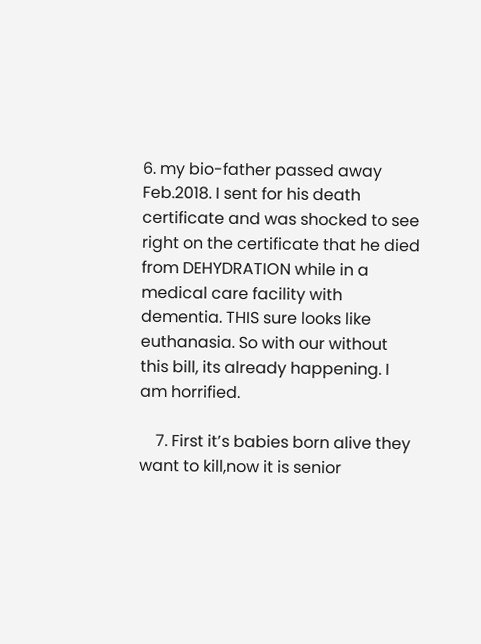6. my bio-father passed away Feb.2018. I sent for his death certificate and was shocked to see right on the certificate that he died from DEHYDRATION while in a medical care facility with dementia. THIS sure looks like euthanasia. So with our without this bill, its already happening. I am horrified.

    7. First it’s babies born alive they want to kill,now it is senior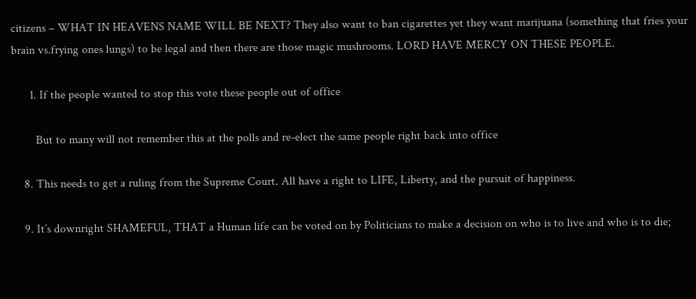citizens – WHAT IN HEAVENS NAME WILL BE NEXT? They also want to ban cigarettes yet they want marijuana (something that fries your brain vs.frying ones lungs) to be legal and then there are those magic mushrooms. LORD HAVE MERCY ON THESE PEOPLE.

      1. If the people wanted to stop this vote these people out of office

        But to many will not remember this at the polls and re-elect the same people right back into office

    8. This needs to get a ruling from the Supreme Court. All have a right to LIFE, Liberty, and the pursuit of happiness.

    9. It’s downright SHAMEFUL, THAT a Human life can be voted on by Politicians to make a decision on who is to live and who is to die;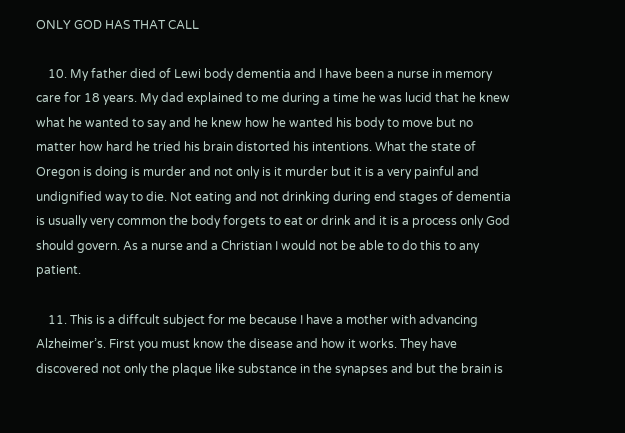ONLY GOD HAS THAT CALL

    10. My father died of Lewi body dementia and I have been a nurse in memory care for 18 years. My dad explained to me during a time he was lucid that he knew what he wanted to say and he knew how he wanted his body to move but no matter how hard he tried his brain distorted his intentions. What the state of Oregon is doing is murder and not only is it murder but it is a very painful and undignified way to die. Not eating and not drinking during end stages of dementia is usually very common the body forgets to eat or drink and it is a process only God should govern. As a nurse and a Christian I would not be able to do this to any patient.

    11. This is a diffcult subject for me because I have a mother with advancing Alzheimer’s. First you must know the disease and how it works. They have discovered not only the plaque like substance in the synapses and but the brain is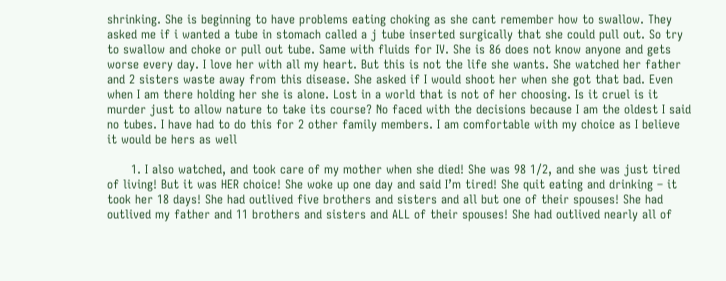shrinking. She is beginning to have problems eating choking as she cant remember how to swallow. They asked me if i wanted a tube in stomach called a j tube inserted surgically that she could pull out. So try to swallow and choke or pull out tube. Same with fluids for IV. She is 86 does not know anyone and gets worse every day. I love her with all my heart. But this is not the life she wants. She watched her father and 2 sisters waste away from this disease. She asked if I would shoot her when she got that bad. Even when I am there holding her she is alone. Lost in a world that is not of her choosing. Is it cruel is it murder just to allow nature to take its course? No faced with the decisions because I am the oldest I said no tubes. I have had to do this for 2 other family members. I am comfortable with my choice as I believe it would be hers as well

      1. I also watched, and took care of my mother when she died! She was 98 1/2, and she was just tired of living! But it was HER choice! She woke up one day and said I’m tired! She quit eating and drinking – it took her 18 days! She had outlived five brothers and sisters and all but one of their spouses! She had outlived my father and 11 brothers and sisters and ALL of their spouses! She had outlived nearly all of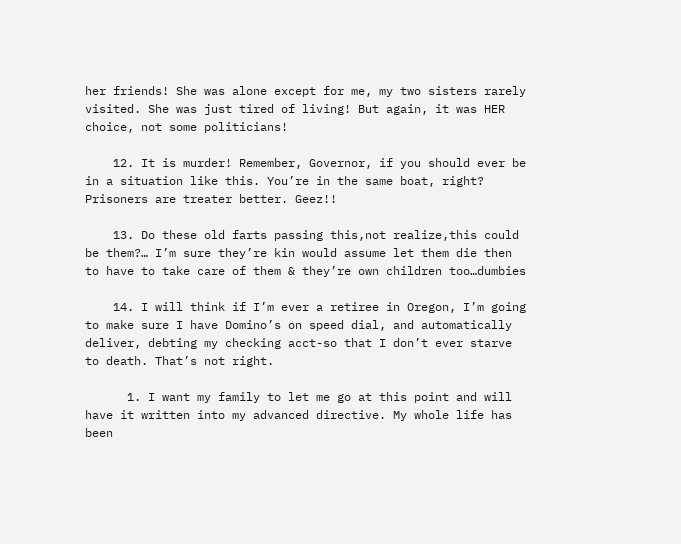her friends! She was alone except for me, my two sisters rarely visited. She was just tired of living! But again, it was HER choice, not some politicians!

    12. It is murder! Remember, Governor, if you should ever be in a situation like this. You’re in the same boat, right? Prisoners are treater better. Geez!!

    13. Do these old farts passing this,not realize,this could be them?… I’m sure they’re kin would assume let them die then to have to take care of them & they’re own children too…dumbies

    14. I will think if I’m ever a retiree in Oregon, I’m going to make sure I have Domino’s on speed dial, and automatically deliver, debting my checking acct-so that I don’t ever starve to death. That’s not right.

      1. I want my family to let me go at this point and will have it written into my advanced directive. My whole life has been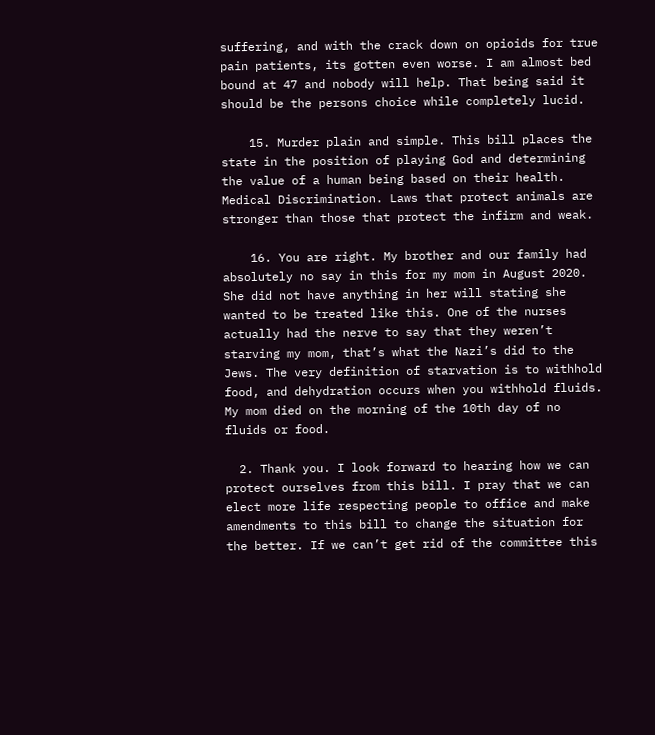suffering, and with the crack down on opioids for true pain patients, its gotten even worse. I am almost bed bound at 47 and nobody will help. That being said it should be the persons choice while completely lucid.

    15. Murder plain and simple. This bill places the state in the position of playing God and determining the value of a human being based on their health. Medical Discrimination. Laws that protect animals are stronger than those that protect the infirm and weak.

    16. You are right. My brother and our family had absolutely no say in this for my mom in August 2020. She did not have anything in her will stating she wanted to be treated like this. One of the nurses actually had the nerve to say that they weren’t starving my mom, that’s what the Nazi’s did to the Jews. The very definition of starvation is to withhold food, and dehydration occurs when you withhold fluids. My mom died on the morning of the 10th day of no fluids or food.

  2. Thank you. I look forward to hearing how we can protect ourselves from this bill. I pray that we can elect more life respecting people to office and make amendments to this bill to change the situation for the better. If we can’t get rid of the committee this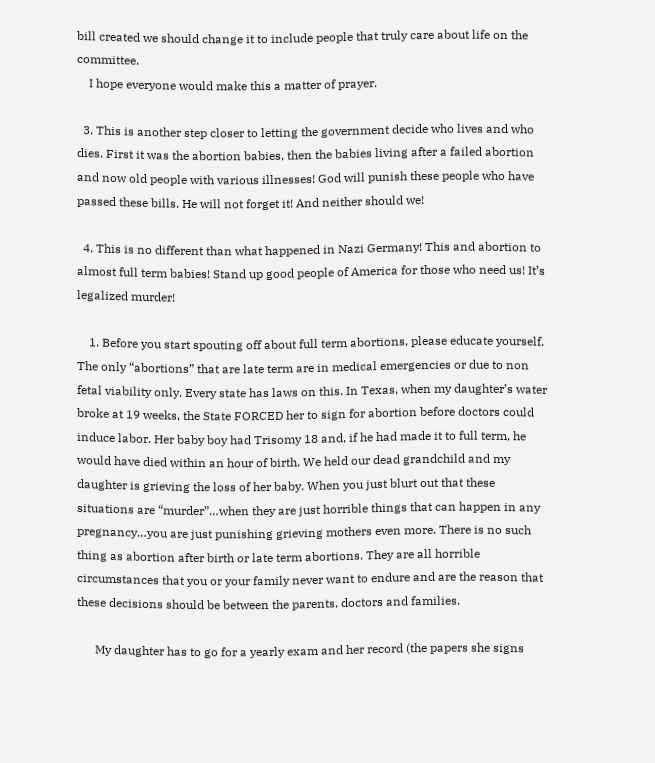bill created we should change it to include people that truly care about life on the committee.
    I hope everyone would make this a matter of prayer.

  3. This is another step closer to letting the government decide who lives and who dies. First it was the abortion babies, then the babies living after a failed abortion and now old people with various illnesses! God will punish these people who have passed these bills. He will not forget it! And neither should we!

  4. This is no different than what happened in Nazi Germany! This and abortion to almost full term babies! Stand up good people of America for those who need us! It’s legalized murder!

    1. Before you start spouting off about full term abortions, please educate yourself. The only “abortions” that are late term are in medical emergencies or due to non fetal viability only. Every state has laws on this. In Texas, when my daughter’s water broke at 19 weeks, the State FORCED her to sign for abortion before doctors could induce labor. Her baby boy had Trisomy 18 and, if he had made it to full term, he would have died within an hour of birth. We held our dead grandchild and my daughter is grieving the loss of her baby. When you just blurt out that these situations are “murder”…when they are just horrible things that can happen in any pregnancy…you are just punishing grieving mothers even more. There is no such thing as abortion after birth or late term abortions. They are all horrible circumstances that you or your family never want to endure and are the reason that these decisions should be between the parents, doctors and families.

      My daughter has to go for a yearly exam and her record (the papers she signs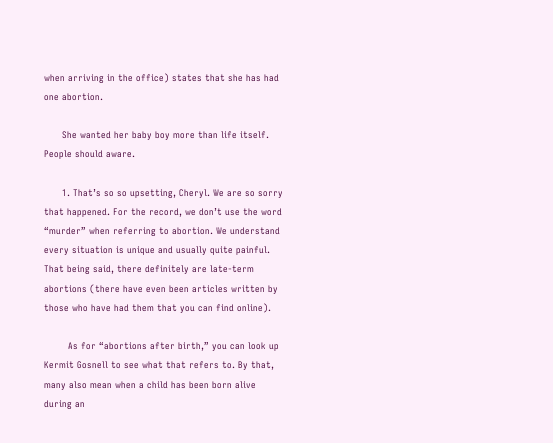when arriving in the office) states that she has had one abortion.

      She wanted her baby boy more than life itself. People should aware.

      1. That’s so so upsetting, Cheryl. We are so sorry that happened. For the record, we don’t use the word “murder” when referring to abortion. We understand every situation is unique and usually quite painful. That being said, there definitely are late-term abortions (there have even been articles written by those who have had them that you can find online).

        As for “abortions after birth,” you can look up Kermit Gosnell to see what that refers to. By that, many also mean when a child has been born alive during an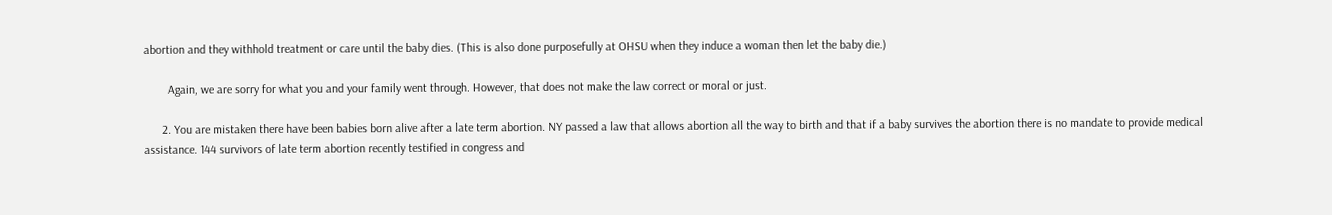abortion and they withhold treatment or care until the baby dies. (This is also done purposefully at OHSU when they induce a woman then let the baby die.)

        Again, we are sorry for what you and your family went through. However, that does not make the law correct or moral or just.

      2. You are mistaken there have been babies born alive after a late term abortion. NY passed a law that allows abortion all the way to birth and that if a baby survives the abortion there is no mandate to provide medical assistance. 144 survivors of late term abortion recently testified in congress and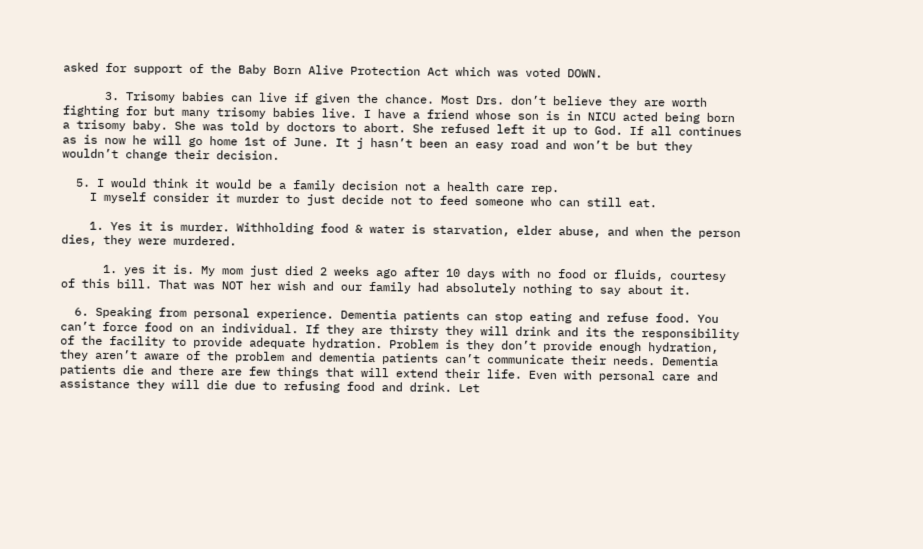asked for support of the Baby Born Alive Protection Act which was voted DOWN.

      3. Trisomy babies can live if given the chance. Most Drs. don’t believe they are worth fighting for but many trisomy babies live. I have a friend whose son is in NICU acted being born a trisomy baby. She was told by doctors to abort. She refused left it up to God. If all continues as is now he will go home 1st of June. It j hasn’t been an easy road and won’t be but they wouldn’t change their decision.

  5. I would think it would be a family decision not a health care rep.
    I myself consider it murder to just decide not to feed someone who can still eat.

    1. Yes it is murder. Withholding food & water is starvation, elder abuse, and when the person dies, they were murdered.

      1. yes it is. My mom just died 2 weeks ago after 10 days with no food or fluids, courtesy of this bill. That was NOT her wish and our family had absolutely nothing to say about it.

  6. Speaking from personal experience. Dementia patients can stop eating and refuse food. You can’t force food on an individual. If they are thirsty they will drink and its the responsibility of the facility to provide adequate hydration. Problem is they don’t provide enough hydration, they aren’t aware of the problem and dementia patients can’t communicate their needs. Dementia patients die and there are few things that will extend their life. Even with personal care and assistance they will die due to refusing food and drink. Let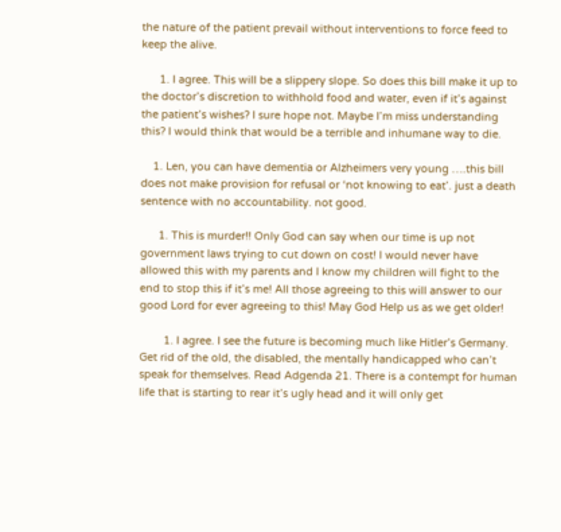the nature of the patient prevail without interventions to force feed to keep the alive.

      1. I agree. This will be a slippery slope. So does this bill make it up to the doctor’s discretion to withhold food and water, even if it’s against the patient’s wishes? I sure hope not. Maybe I’m miss understanding this? I would think that would be a terrible and inhumane way to die.

    1. Len, you can have dementia or Alzheimers very young ….this bill does not make provision for refusal or ‘not knowing to eat’. just a death sentence with no accountability. not good.

      1. This is murder!! Only God can say when our time is up not government laws trying to cut down on cost! I would never have allowed this with my parents and I know my children will fight to the end to stop this if it’s me! All those agreeing to this will answer to our good Lord for ever agreeing to this! May God Help us as we get older!

        1. I agree. I see the future is becoming much like Hitler’s Germany. Get rid of the old, the disabled, the mentally handicapped who can’t speak for themselves. Read Adgenda 21. There is a contempt for human life that is starting to rear it’s ugly head and it will only get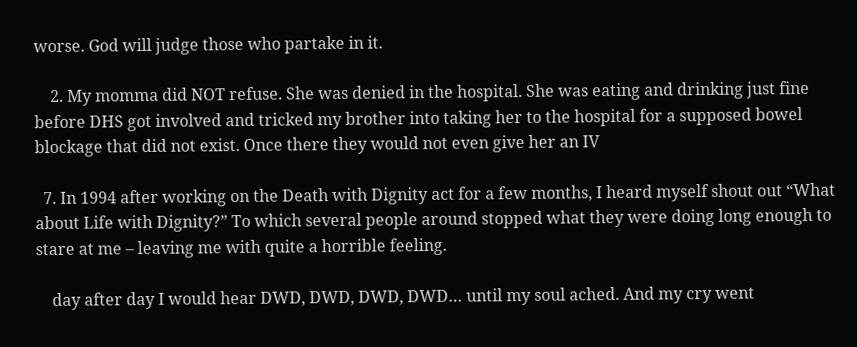worse. God will judge those who partake in it.

    2. My momma did NOT refuse. She was denied in the hospital. She was eating and drinking just fine before DHS got involved and tricked my brother into taking her to the hospital for a supposed bowel blockage that did not exist. Once there they would not even give her an IV

  7. In 1994 after working on the Death with Dignity act for a few months, I heard myself shout out “What about Life with Dignity?” To which several people around stopped what they were doing long enough to stare at me – leaving me with quite a horrible feeling.

    day after day I would hear DWD, DWD, DWD, DWD… until my soul ached. And my cry went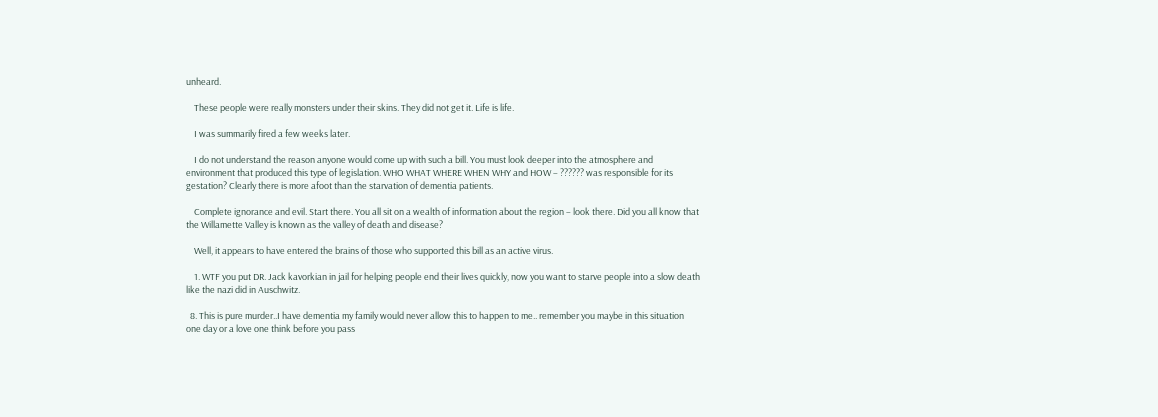unheard.

    These people were really monsters under their skins. They did not get it. Life is life.

    I was summarily fired a few weeks later.

    I do not understand the reason anyone would come up with such a bill. You must look deeper into the atmosphere and environment that produced this type of legislation. WHO WHAT WHERE WHEN WHY and HOW – ?????? was responsible for its gestation? Clearly there is more afoot than the starvation of dementia patients.

    Complete ignorance and evil. Start there. You all sit on a wealth of information about the region – look there. Did you all know that the Willamette Valley is known as the valley of death and disease?

    Well, it appears to have entered the brains of those who supported this bill as an active virus.

    1. WTF you put DR. Jack kavorkian in jail for helping people end their lives quickly, now you want to starve people into a slow death like the nazi did in Auschwitz.

  8. This is pure murder..I have dementia my family would never allow this to happen to me.. remember you maybe in this situation one day or a love one think before you pass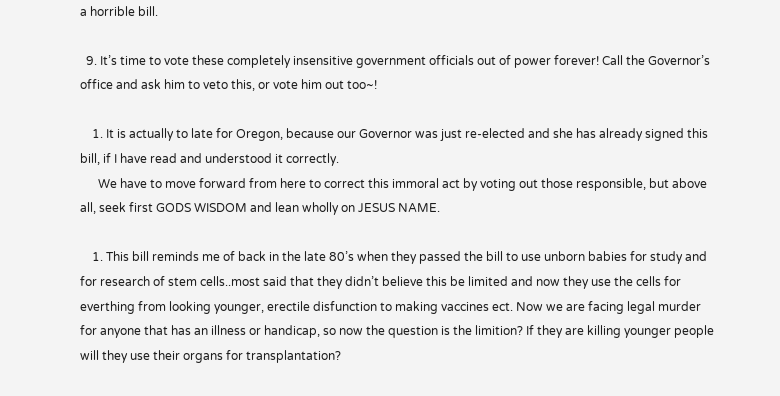a horrible bill.

  9. It’s time to vote these completely insensitive government officials out of power forever! Call the Governor’s office and ask him to veto this, or vote him out too~!

    1. It is actually to late for Oregon, because our Governor was just re-elected and she has already signed this bill, if I have read and understood it correctly.
      We have to move forward from here to correct this immoral act by voting out those responsible, but above all, seek first GODS WISDOM and lean wholly on JESUS NAME.

    1. This bill reminds me of back in the late 80’s when they passed the bill to use unborn babies for study and for research of stem cells..most said that they didn’t believe this be limited and now they use the cells for everthing from looking younger, erectile disfunction to making vaccines ect. Now we are facing legal murder for anyone that has an illness or handicap, so now the question is the limition? If they are killing younger people will they use their organs for transplantation?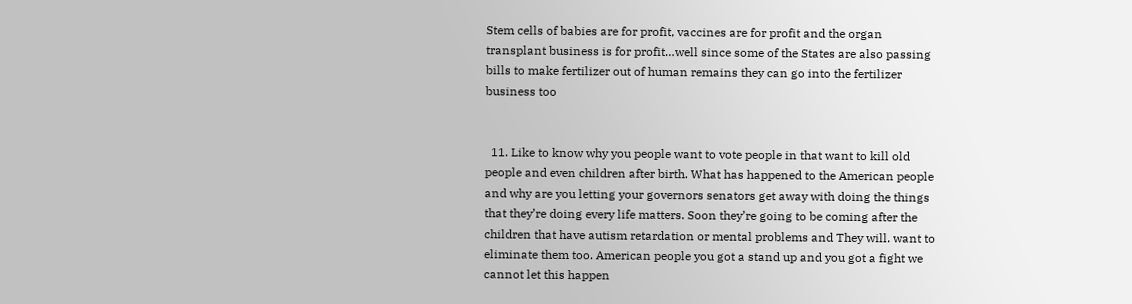Stem cells of babies are for profit, vaccines are for profit and the organ transplant business is for profit…well since some of the States are also passing bills to make fertilizer out of human remains they can go into the fertilizer business too


  11. Like to know why you people want to vote people in that want to kill old people and even children after birth. What has happened to the American people and why are you letting your governors senators get away with doing the things that they’re doing every life matters. Soon they’re going to be coming after the children that have autism retardation or mental problems and They will. want to eliminate them too. American people you got a stand up and you got a fight we cannot let this happen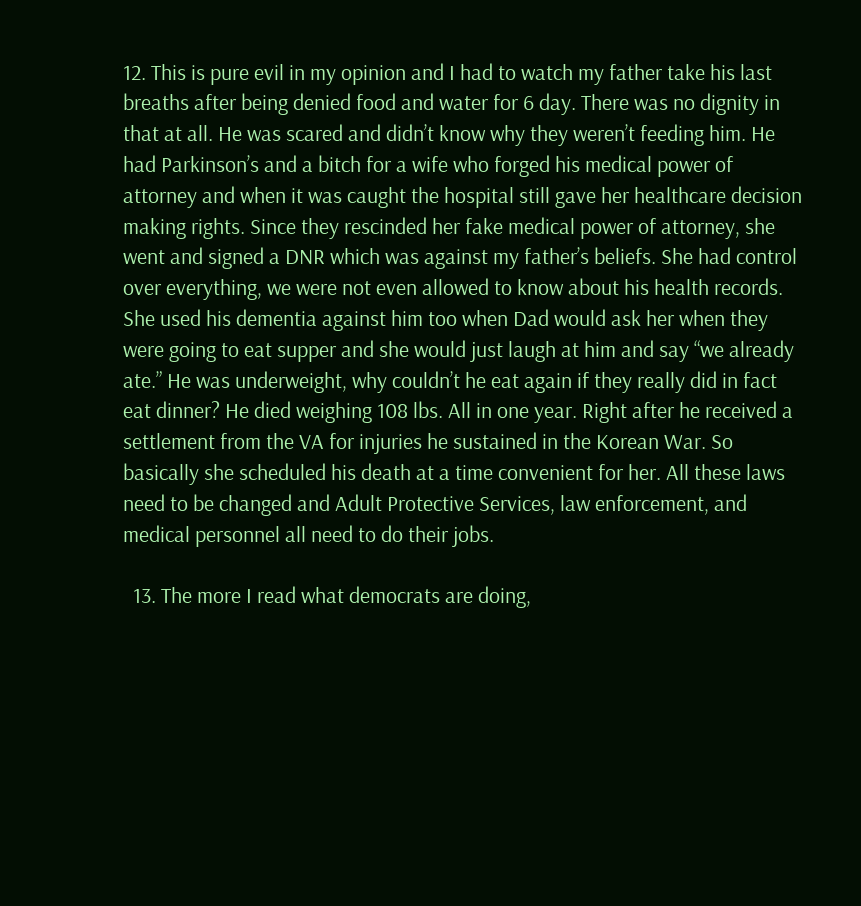12. This is pure evil in my opinion and I had to watch my father take his last breaths after being denied food and water for 6 day. There was no dignity in that at all. He was scared and didn’t know why they weren’t feeding him. He had Parkinson’s and a bitch for a wife who forged his medical power of attorney and when it was caught the hospital still gave her healthcare decision making rights. Since they rescinded her fake medical power of attorney, she went and signed a DNR which was against my father’s beliefs. She had control over everything, we were not even allowed to know about his health records. She used his dementia against him too when Dad would ask her when they were going to eat supper and she would just laugh at him and say “we already ate.” He was underweight, why couldn’t he eat again if they really did in fact eat dinner? He died weighing 108 lbs. All in one year. Right after he received a settlement from the VA for injuries he sustained in the Korean War. So basically she scheduled his death at a time convenient for her. All these laws need to be changed and Adult Protective Services, law enforcement, and medical personnel all need to do their jobs.

  13. The more I read what democrats are doing,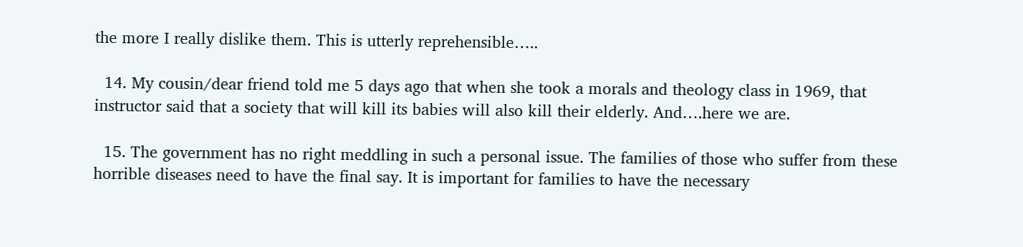the more I really dislike them. This is utterly reprehensible…..

  14. My cousin/dear friend told me 5 days ago that when she took a morals and theology class in 1969, that instructor said that a society that will kill its babies will also kill their elderly. And….here we are.

  15. The government has no right meddling in such a personal issue. The families of those who suffer from these horrible diseases need to have the final say. It is important for families to have the necessary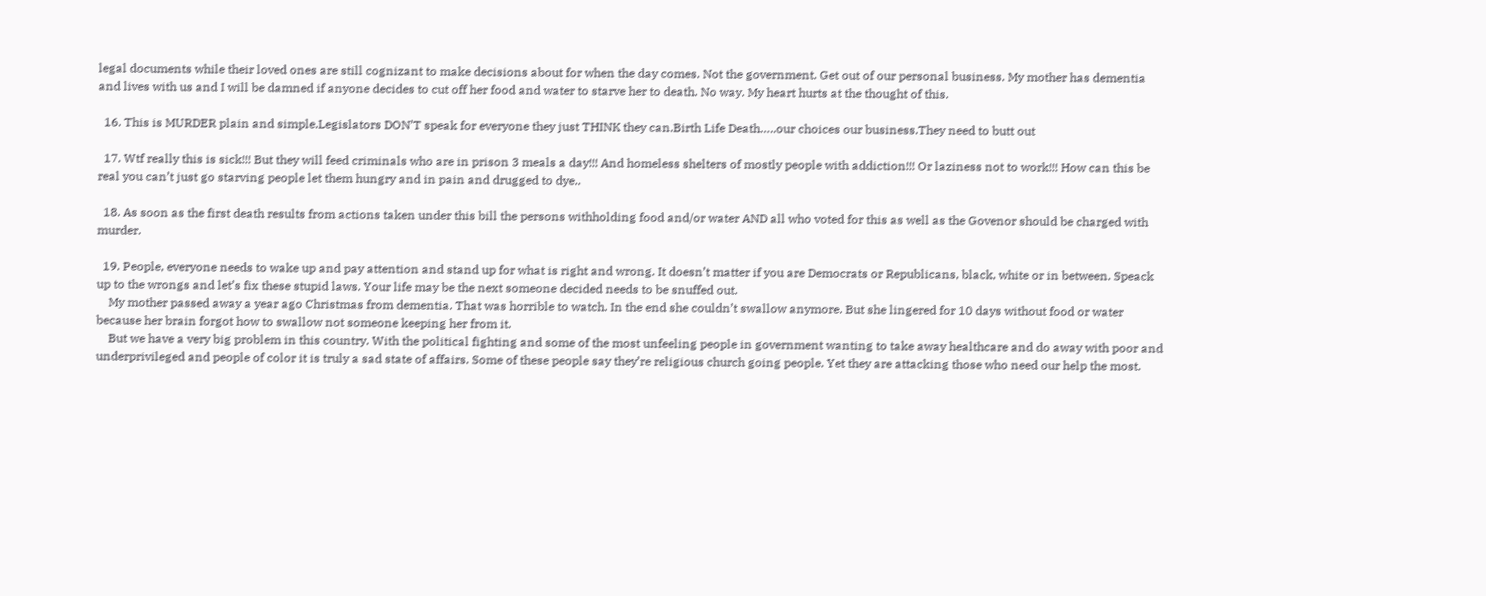legal documents while their loved ones are still cognizant to make decisions about for when the day comes. Not the government. Get out of our personal business. My mother has dementia and lives with us and I will be damned if anyone decides to cut off her food and water to starve her to death. No way. My heart hurts at the thought of this.

  16. This is MURDER plain and simple.Legislators DON’T speak for everyone they just THINK they can.Birth Life Death…..our choices our business.They need to butt out

  17. Wtf really this is sick!!! But they will feed criminals who are in prison 3 meals a day!!! And homeless shelters of mostly people with addiction!!! Or laziness not to work!!! How can this be real you can’t just go starving people let them hungry and in pain and drugged to dye..

  18. As soon as the first death results from actions taken under this bill the persons withholding food and/or water AND all who voted for this as well as the Govenor should be charged with murder.

  19. People, everyone needs to wake up and pay attention and stand up for what is right and wrong. It doesn’t matter if you are Democrats or Republicans, black, white or in between. Speack up to the wrongs and let’s fix these stupid laws. Your life may be the next someone decided needs to be snuffed out.
    My mother passed away a year ago Christmas from dementia. That was horrible to watch. In the end she couldn’t swallow anymore. But she lingered for 10 days without food or water because her brain forgot how to swallow not someone keeping her from it.
    But we have a very big problem in this country. With the political fighting and some of the most unfeeling people in government wanting to take away healthcare and do away with poor and underprivileged and people of color it is truly a sad state of affairs. Some of these people say they’re religious church going people. Yet they are attacking those who need our help the most.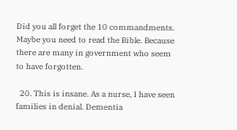Did you all forget the 10 commandments. Maybe you need to read the Bible. Because there are many in government who seem to have forgotten.

  20. This is insane. As a nurse, I have seen families in denial. Dementia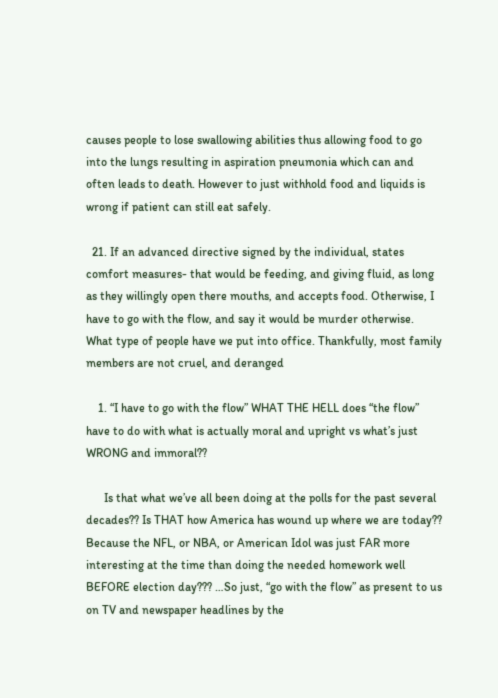causes people to lose swallowing abilities thus allowing food to go into the lungs resulting in aspiration pneumonia which can and often leads to death. However to just withhold food and liquids is wrong if patient can still eat safely.

  21. If an advanced directive signed by the individual, states comfort measures- that would be feeding, and giving fluid, as long as they willingly open there mouths, and accepts food. Otherwise, I have to go with the flow, and say it would be murder otherwise. What type of people have we put into office. Thankfully, most family members are not cruel, and deranged

    1. “I have to go with the flow” WHAT THE HELL does “the flow” have to do with what is actually moral and upright vs what’s just WRONG and immoral??

      Is that what we’ve all been doing at the polls for the past several decades?? Is THAT how America has wound up where we are today?? Because the NFL, or NBA, or American Idol was just FAR more interesting at the time than doing the needed homework well BEFORE election day??? …So just, “go with the flow” as present to us on TV and newspaper headlines by the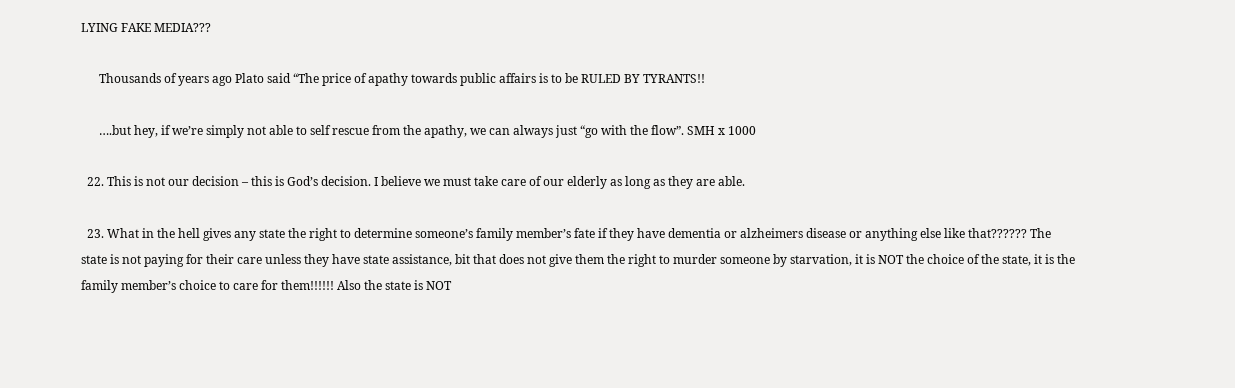LYING FAKE MEDIA???

      Thousands of years ago Plato said “The price of apathy towards public affairs is to be RULED BY TYRANTS!!

      ….but hey, if we’re simply not able to self rescue from the apathy, we can always just “go with the flow”. SMH x 1000

  22. This is not our decision – this is God’s decision. I believe we must take care of our elderly as long as they are able.

  23. What in the hell gives any state the right to determine someone’s family member’s fate if they have dementia or alzheimers disease or anything else like that?????? The state is not paying for their care unless they have state assistance, bit that does not give them the right to murder someone by starvation, it is NOT the choice of the state, it is the family member’s choice to care for them!!!!!! Also the state is NOT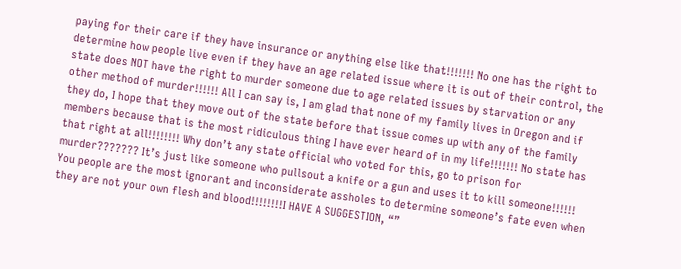paying for their care if they have insurance or anything else like that!!!!!!! No one has the right to determine how people live even if they have an age related issue where it is out of their control, the state does NOT have the right to murder someone due to age related issues by starvation or any other method of murder!!!!!! All I can say is, I am glad that none of my family lives in Oregon and if they do, I hope that they move out of the state before that issue comes up with any of the family members because that is the most ridiculous thing I have ever heard of in my life!!!!!!! No state has that right at all!!!!!!!! Why don’t any state official who voted for this, go to prison for murder??????? It’s just like someone who pullsout a knife or a gun and uses it to kill someone!!!!!! You people are the most ignorant and inconsiderate assholes to determine someone’s fate even when they are not your own flesh and blood!!!!!!!!I HAVE A SUGGESTION, “”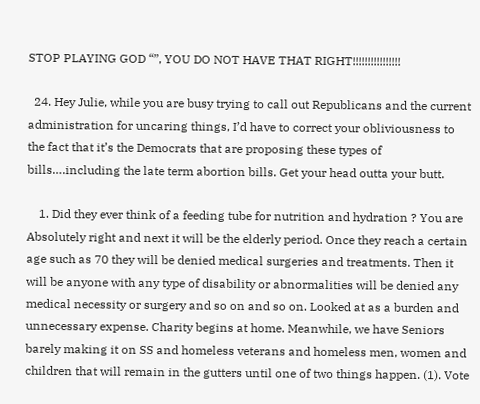STOP PLAYING GOD “”, YOU DO NOT HAVE THAT RIGHT!!!!!!!!!!!!!!!!

  24. Hey Julie, while you are busy trying to call out Republicans and the current administration for uncaring things, I’d have to correct your obliviousness to the fact that it’s the Democrats that are proposing these types of bills….including the late term abortion bills. Get your head outta your butt.

    1. Did they ever think of a feeding tube for nutrition and hydration ? You are Absolutely right and next it will be the elderly period. Once they reach a certain age such as 70 they will be denied medical surgeries and treatments. Then it will be anyone with any type of disability or abnormalities will be denied any medical necessity or surgery and so on and so on. Looked at as a burden and unnecessary expense. Charity begins at home. Meanwhile, we have Seniors barely making it on SS and homeless veterans and homeless men, women and children that will remain in the gutters until one of two things happen. (1). Vote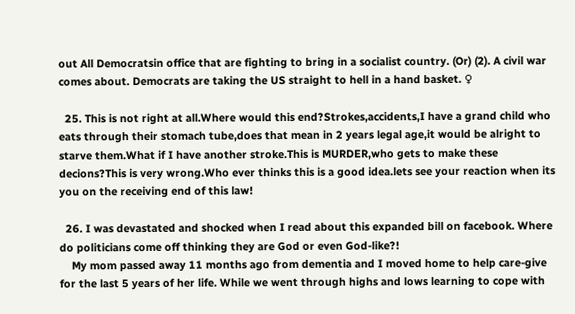out All Democratsin office that are fighting to bring in a socialist country. (Or) (2). A civil war comes about. Democrats are taking the US straight to hell in a hand basket. ♀

  25. This is not right at all.Where would this end?Strokes,accidents,I have a grand child who eats through their stomach tube,does that mean in 2 years legal age,it would be alright to starve them.What if I have another stroke.This is MURDER,who gets to make these decions?This is very wrong.Who ever thinks this is a good idea.lets see your reaction when its you on the receiving end of this law!

  26. I was devastated and shocked when I read about this expanded bill on facebook. Where do politicians come off thinking they are God or even God-like?!
    My mom passed away 11 months ago from dementia and I moved home to help care-give for the last 5 years of her life. While we went through highs and lows learning to cope with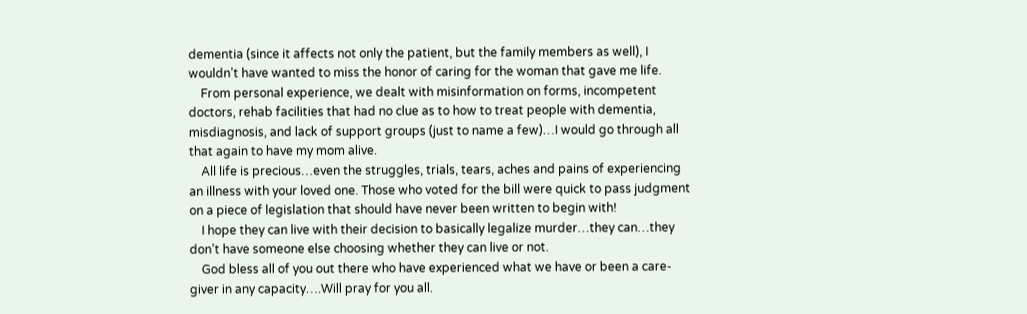dementia (since it affects not only the patient, but the family members as well), I wouldn’t have wanted to miss the honor of caring for the woman that gave me life.
    From personal experience, we dealt with misinformation on forms, incompetent doctors, rehab facilities that had no clue as to how to treat people with dementia, misdiagnosis, and lack of support groups (just to name a few)…I would go through all that again to have my mom alive.
    All life is precious…even the struggles, trials, tears, aches and pains of experiencing an illness with your loved one. Those who voted for the bill were quick to pass judgment on a piece of legislation that should have never been written to begin with!
    I hope they can live with their decision to basically legalize murder…they can…they don’t have someone else choosing whether they can live or not.
    God bless all of you out there who have experienced what we have or been a care-giver in any capacity….Will pray for you all.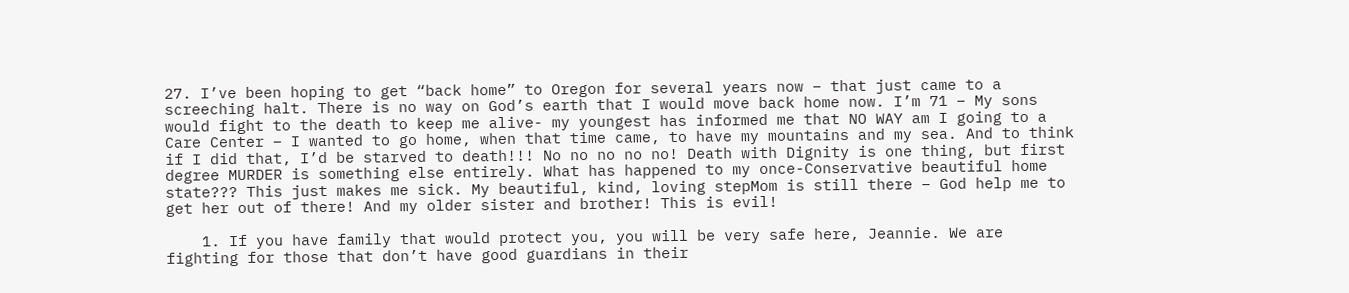27. I’ve been hoping to get “back home” to Oregon for several years now – that just came to a screeching halt. There is no way on God’s earth that I would move back home now. I’m 71 – My sons would fight to the death to keep me alive- my youngest has informed me that NO WAY am I going to a Care Center – I wanted to go home, when that time came, to have my mountains and my sea. And to think if I did that, I’d be starved to death!!! No no no no no! Death with Dignity is one thing, but first degree MURDER is something else entirely. What has happened to my once-Conservative beautiful home state??? This just makes me sick. My beautiful, kind, loving stepMom is still there – God help me to get her out of there! And my older sister and brother! This is evil!

    1. If you have family that would protect you, you will be very safe here, Jeannie. We are fighting for those that don’t have good guardians in their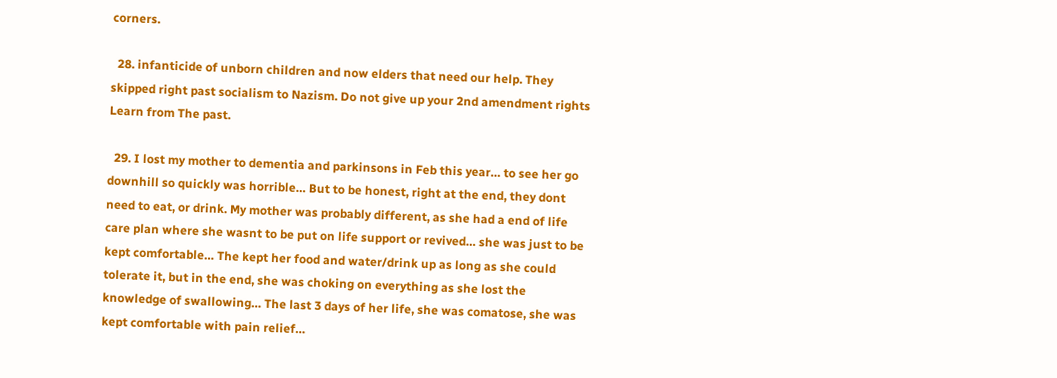corners.

  28. infanticide of unborn children and now elders that need our help. They skipped right past socialism to Nazism. Do not give up your 2nd amendment rights Learn from The past.

  29. I lost my mother to dementia and parkinsons in Feb this year… to see her go downhill so quickly was horrible… But to be honest, right at the end, they dont need to eat, or drink. My mother was probably different, as she had a end of life care plan where she wasnt to be put on life support or revived… she was just to be kept comfortable… The kept her food and water/drink up as long as she could tolerate it, but in the end, she was choking on everything as she lost the knowledge of swallowing… The last 3 days of her life, she was comatose, she was kept comfortable with pain relief…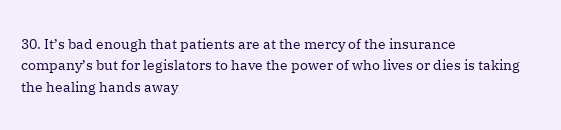30. It’s bad enough that patients are at the mercy of the insurance company’s but for legislators to have the power of who lives or dies is taking the healing hands away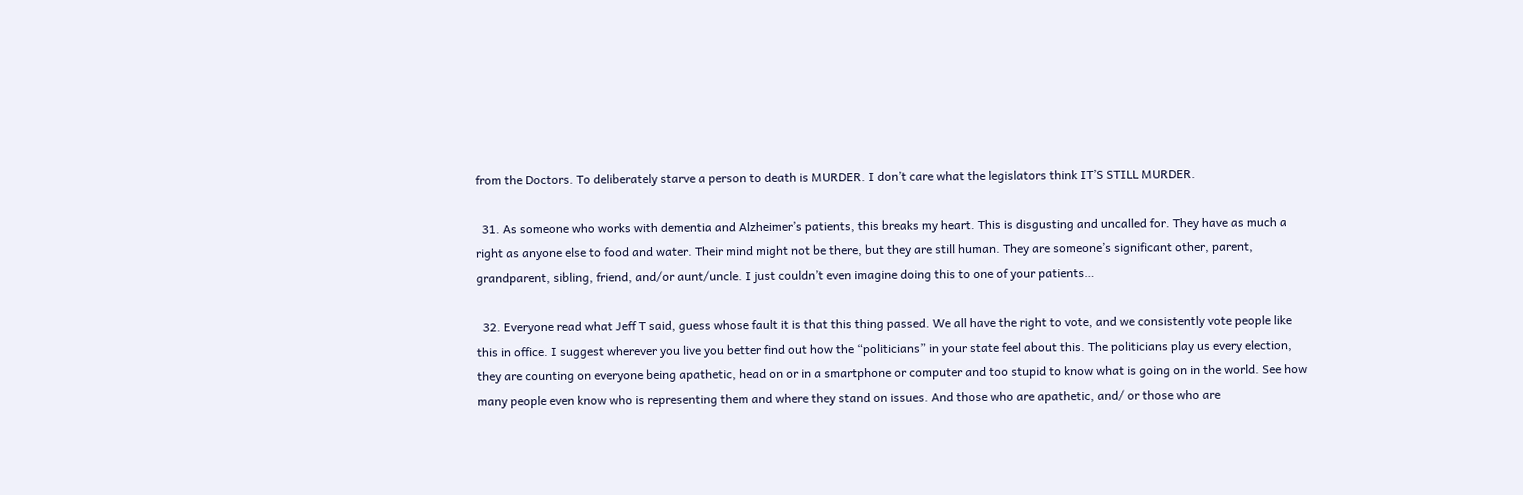from the Doctors. To deliberately starve a person to death is MURDER. I don’t care what the legislators think IT’S STILL MURDER.

  31. As someone who works with dementia and Alzheimer’s patients, this breaks my heart. This is disgusting and uncalled for. They have as much a right as anyone else to food and water. Their mind might not be there, but they are still human. They are someone’s significant other, parent, grandparent, sibling, friend, and/or aunt/uncle. I just couldn’t even imagine doing this to one of your patients…

  32. Everyone read what Jeff T said, guess whose fault it is that this thing passed. We all have the right to vote, and we consistently vote people like this in office. I suggest wherever you live you better find out how the “politicians” in your state feel about this. The politicians play us every election, they are counting on everyone being apathetic, head on or in a smartphone or computer and too stupid to know what is going on in the world. See how many people even know who is representing them and where they stand on issues. And those who are apathetic, and/ or those who are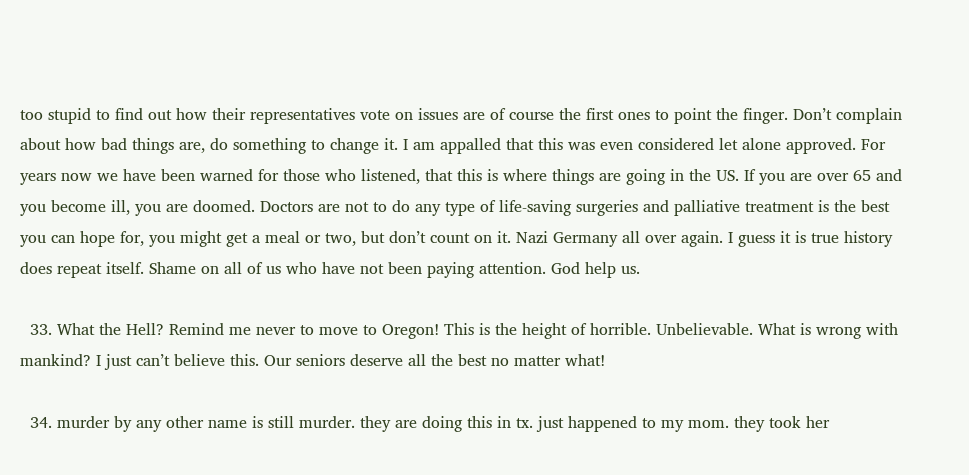too stupid to find out how their representatives vote on issues are of course the first ones to point the finger. Don’t complain about how bad things are, do something to change it. I am appalled that this was even considered let alone approved. For years now we have been warned for those who listened, that this is where things are going in the US. If you are over 65 and you become ill, you are doomed. Doctors are not to do any type of life-saving surgeries and palliative treatment is the best you can hope for, you might get a meal or two, but don’t count on it. Nazi Germany all over again. I guess it is true history does repeat itself. Shame on all of us who have not been paying attention. God help us.

  33. What the Hell? Remind me never to move to Oregon! This is the height of horrible. Unbelievable. What is wrong with mankind? I just can’t believe this. Our seniors deserve all the best no matter what!

  34. murder by any other name is still murder. they are doing this in tx. just happened to my mom. they took her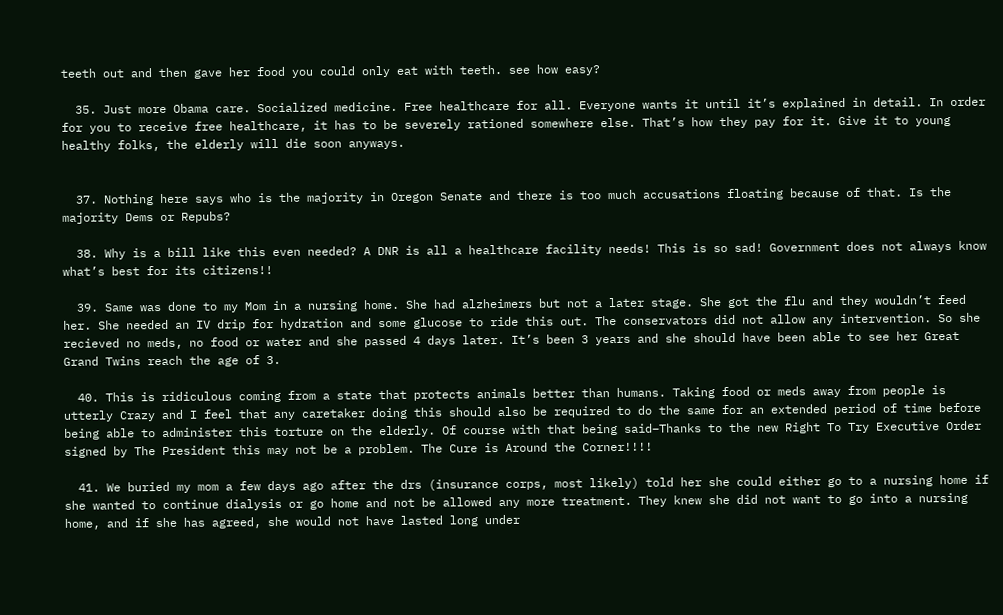teeth out and then gave her food you could only eat with teeth. see how easy?

  35. Just more Obama care. Socialized medicine. Free healthcare for all. Everyone wants it until it’s explained in detail. In order for you to receive free healthcare, it has to be severely rationed somewhere else. That’s how they pay for it. Give it to young healthy folks, the elderly will die soon anyways.


  37. Nothing here says who is the majority in Oregon Senate and there is too much accusations floating because of that. Is the majority Dems or Repubs?

  38. Why is a bill like this even needed? A DNR is all a healthcare facility needs! This is so sad! Government does not always know what’s best for its citizens!!

  39. Same was done to my Mom in a nursing home. She had alzheimers but not a later stage. She got the flu and they wouldn’t feed her. She needed an IV drip for hydration and some glucose to ride this out. The conservators did not allow any intervention. So she recieved no meds, no food or water and she passed 4 days later. It’s been 3 years and she should have been able to see her Great Grand Twins reach the age of 3.

  40. This is ridiculous coming from a state that protects animals better than humans. Taking food or meds away from people is utterly Crazy and I feel that any caretaker doing this should also be required to do the same for an extended period of time before being able to administer this torture on the elderly. Of course with that being said–Thanks to the new Right To Try Executive Order signed by The President this may not be a problem. The Cure is Around the Corner!!!!

  41. We buried my mom a few days ago after the drs (insurance corps, most likely) told her she could either go to a nursing home if she wanted to continue dialysis or go home and not be allowed any more treatment. They knew she did not want to go into a nursing home, and if she has agreed, she would not have lasted long under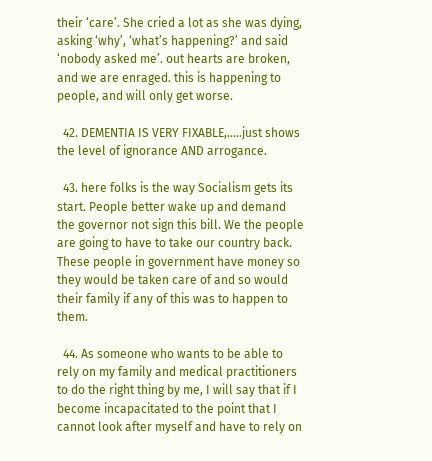their ‘care’. She cried a lot as she was dying, asking ‘why’, ‘what’s happening?’ and said ‘nobody asked me’. out hearts are broken, and we are enraged. this is happening to people, and will only get worse.

  42. DEMENTIA IS VERY FIXABLE,…..just shows the level of ignorance AND arrogance.

  43. here folks is the way Socialism gets its start. People better wake up and demand the governor not sign this bill. We the people are going to have to take our country back. These people in government have money so they would be taken care of and so would their family if any of this was to happen to them.

  44. As someone who wants to be able to rely on my family and medical practitioners to do the right thing by me, I will say that if I become incapacitated to the point that I cannot look after myself and have to rely on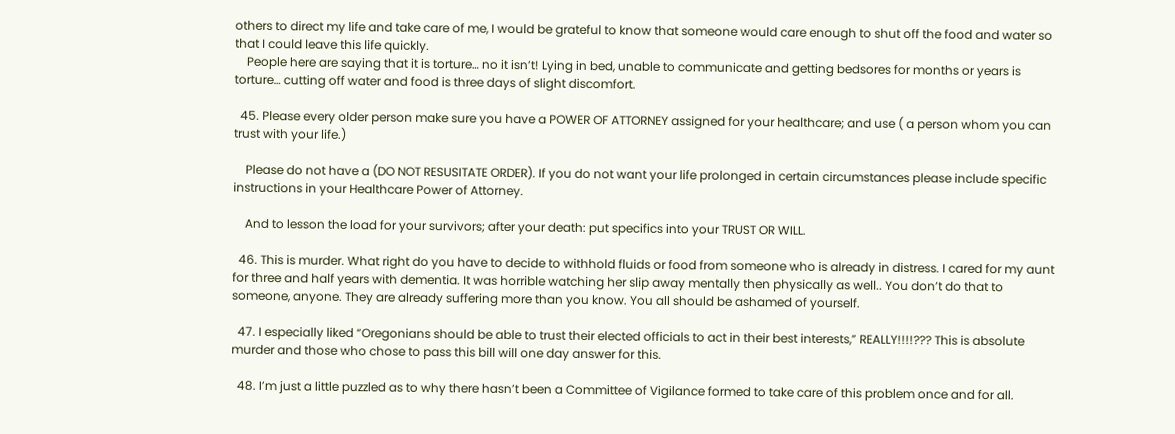others to direct my life and take care of me, I would be grateful to know that someone would care enough to shut off the food and water so that I could leave this life quickly.
    People here are saying that it is torture… no it isn’t! Lying in bed, unable to communicate and getting bedsores for months or years is torture… cutting off water and food is three days of slight discomfort.

  45. Please every older person make sure you have a POWER OF ATTORNEY assigned for your healthcare; and use ( a person whom you can trust with your life.)

    Please do not have a (DO NOT RESUSITATE ORDER). If you do not want your life prolonged in certain circumstances please include specific instructions in your Healthcare Power of Attorney.

    And to lesson the load for your survivors; after your death: put specifics into your TRUST OR WILL.

  46. This is murder. What right do you have to decide to withhold fluids or food from someone who is already in distress. I cared for my aunt for three and half years with dementia. It was horrible watching her slip away mentally then physically as well.. You don’t do that to someone, anyone. They are already suffering more than you know. You all should be ashamed of yourself.

  47. I especially liked “Oregonians should be able to trust their elected officials to act in their best interests,” REALLY!!!!??? This is absolute murder and those who chose to pass this bill will one day answer for this.

  48. I’m just a little puzzled as to why there hasn’t been a Committee of Vigilance formed to take care of this problem once and for all.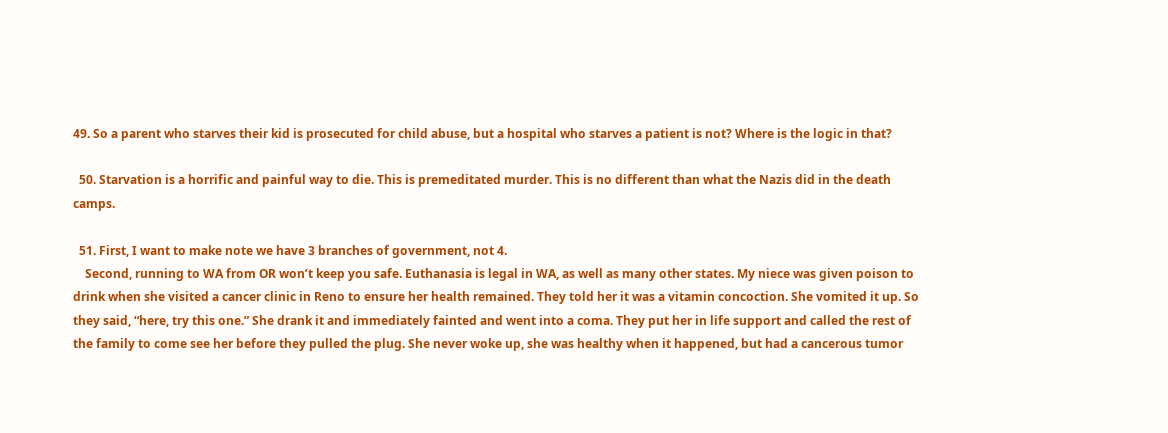49. So a parent who starves their kid is prosecuted for child abuse, but a hospital who starves a patient is not? Where is the logic in that?

  50. Starvation is a horrific and painful way to die. This is premeditated murder. This is no different than what the Nazis did in the death camps.

  51. First, I want to make note we have 3 branches of government, not 4.
    Second, running to WA from OR won’t keep you safe. Euthanasia is legal in WA, as well as many other states. My niece was given poison to drink when she visited a cancer clinic in Reno to ensure her health remained. They told her it was a vitamin concoction. She vomited it up. So they said, “here, try this one.” She drank it and immediately fainted and went into a coma. They put her in life support and called the rest of the family to come see her before they pulled the plug. She never woke up, she was healthy when it happened, but had a cancerous tumor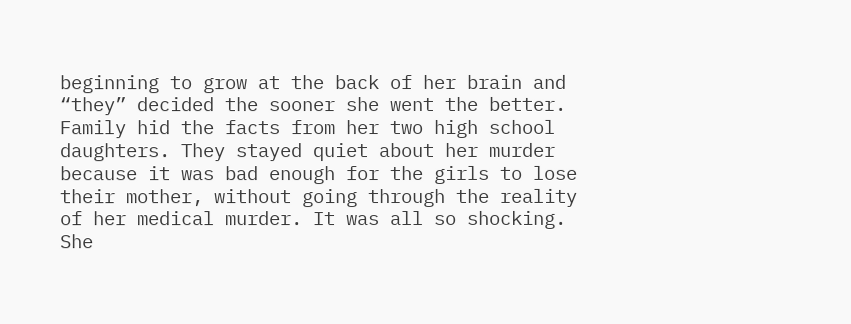beginning to grow at the back of her brain and “they” decided the sooner she went the better. Family hid the facts from her two high school daughters. They stayed quiet about her murder because it was bad enough for the girls to lose their mother, without going through the reality of her medical murder. It was all so shocking. She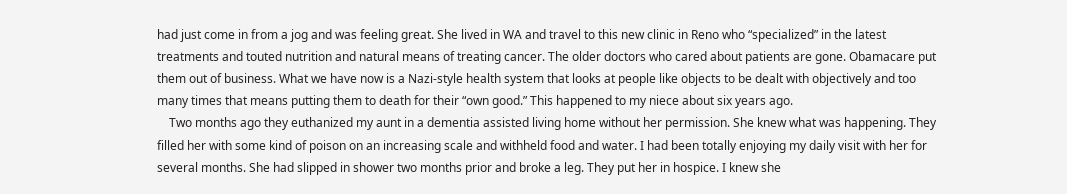had just come in from a jog and was feeling great. She lived in WA and travel to this new clinic in Reno who “specialized” in the latest treatments and touted nutrition and natural means of treating cancer. The older doctors who cared about patients are gone. Obamacare put them out of business. What we have now is a Nazi-style health system that looks at people like objects to be dealt with objectively and too many times that means putting them to death for their “own good.” This happened to my niece about six years ago.
    Two months ago they euthanized my aunt in a dementia assisted living home without her permission. She knew what was happening. They filled her with some kind of poison on an increasing scale and withheld food and water. I had been totally enjoying my daily visit with her for several months. She had slipped in shower two months prior and broke a leg. They put her in hospice. I knew she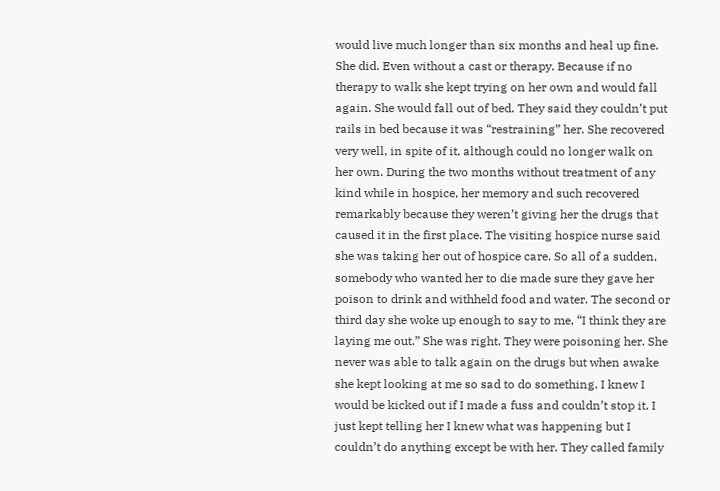would live much longer than six months and heal up fine. She did. Even without a cast or therapy. Because if no therapy to walk she kept trying on her own and would fall again. She would fall out of bed. They said they couldn’t put rails in bed because it was “restraining” her. She recovered very well, in spite of it, although could no longer walk on her own. During the two months without treatment of any kind while in hospice, her memory and such recovered remarkably because they weren’t giving her the drugs that caused it in the first place. The visiting hospice nurse said she was taking her out of hospice care. So all of a sudden, somebody who wanted her to die made sure they gave her poison to drink and withheld food and water. The second or third day she woke up enough to say to me, “I think they are laying me out.” She was right. They were poisoning her. She never was able to talk again on the drugs but when awake she kept looking at me so sad to do something. I knew I would be kicked out if I made a fuss and couldn’t stop it. I just kept telling her I knew what was happening but I couldn’t do anything except be with her. They called family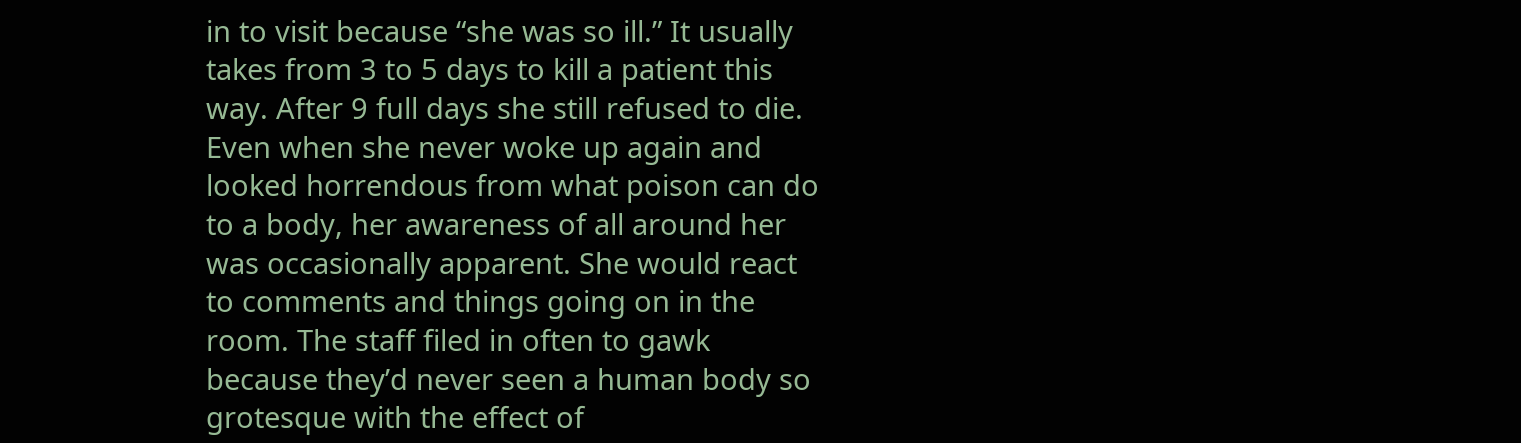in to visit because “she was so ill.” It usually takes from 3 to 5 days to kill a patient this way. After 9 full days she still refused to die. Even when she never woke up again and looked horrendous from what poison can do to a body, her awareness of all around her was occasionally apparent. She would react to comments and things going on in the room. The staff filed in often to gawk because they’d never seen a human body so grotesque with the effect of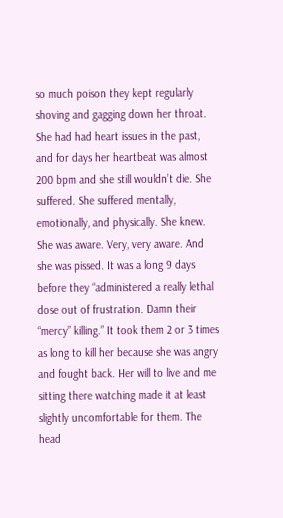so much poison they kept regularly shoving and gagging down her throat. She had had heart issues in the past, and for days her heartbeat was almost 200 bpm and she still wouldn’t die. She suffered. She suffered mentally, emotionally, and physically. She knew. She was aware. Very, very aware. And she was pissed. It was a long 9 days before they “administered a really lethal dose out of frustration. Damn their “mercy” killing.” It took them 2 or 3 times as long to kill her because she was angry and fought back. Her will to live and me sitting there watching made it at least slightly uncomfortable for them. The head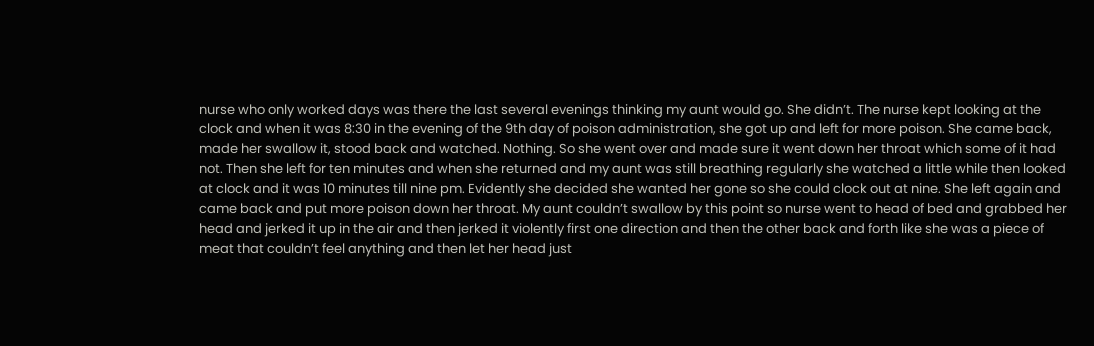nurse who only worked days was there the last several evenings thinking my aunt would go. She didn’t. The nurse kept looking at the clock and when it was 8:30 in the evening of the 9th day of poison administration, she got up and left for more poison. She came back, made her swallow it, stood back and watched. Nothing. So she went over and made sure it went down her throat which some of it had not. Then she left for ten minutes and when she returned and my aunt was still breathing regularly she watched a little while then looked at clock and it was 10 minutes till nine pm. Evidently she decided she wanted her gone so she could clock out at nine. She left again and came back and put more poison down her throat. My aunt couldn’t swallow by this point so nurse went to head of bed and grabbed her head and jerked it up in the air and then jerked it violently first one direction and then the other back and forth like she was a piece of meat that couldn’t feel anything and then let her head just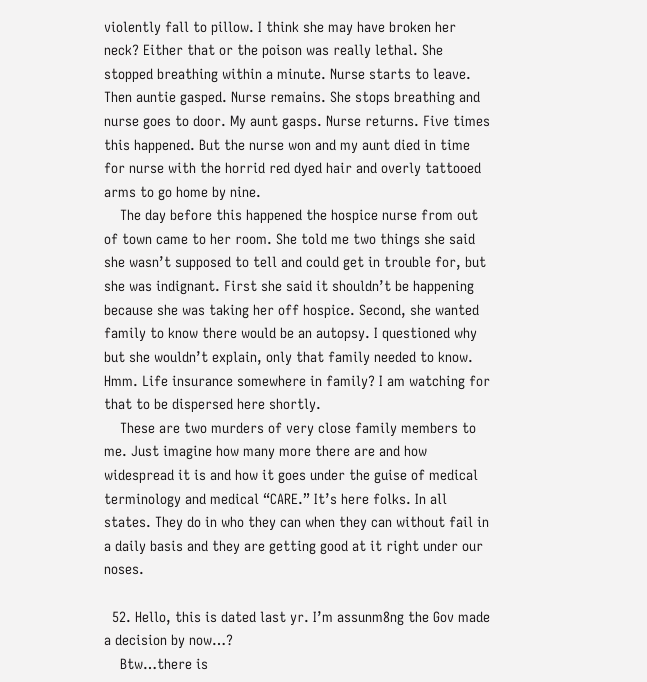violently fall to pillow. I think she may have broken her neck? Either that or the poison was really lethal. She stopped breathing within a minute. Nurse starts to leave. Then auntie gasped. Nurse remains. She stops breathing and nurse goes to door. My aunt gasps. Nurse returns. Five times this happened. But the nurse won and my aunt died in time for nurse with the horrid red dyed hair and overly tattooed arms to go home by nine.
    The day before this happened the hospice nurse from out of town came to her room. She told me two things she said she wasn’t supposed to tell and could get in trouble for, but she was indignant. First she said it shouldn’t be happening because she was taking her off hospice. Second, she wanted family to know there would be an autopsy. I questioned why but she wouldn’t explain, only that family needed to know. Hmm. Life insurance somewhere in family? I am watching for that to be dispersed here shortly.
    These are two murders of very close family members to me. Just imagine how many more there are and how widespread it is and how it goes under the guise of medical terminology and medical “CARE.” It’s here folks. In all states. They do in who they can when they can without fail in a daily basis and they are getting good at it right under our noses.

  52. Hello, this is dated last yr. I’m assunm8ng the Gov made a decision by now…?
    Btw…there is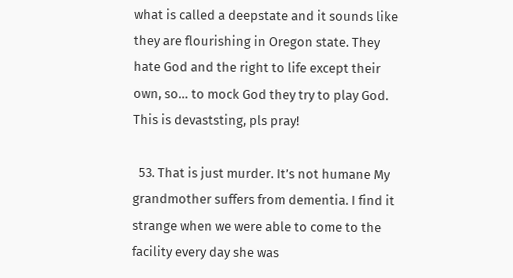what is called a deepstate and it sounds like they are flourishing in Oregon state. They hate God and the right to life except their own, so… to mock God they try to play God. This is devaststing, pls pray!

  53. That is just murder. It’s not humane My grandmother suffers from dementia. I find it strange when we were able to come to the facility every day she was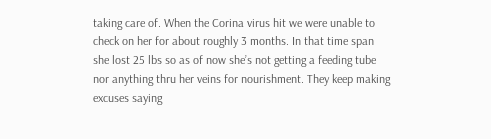taking care of. When the Corina virus hit we were unable to check on her for about roughly 3 months. In that time span she lost 25 lbs so as of now she’s not getting a feeding tube nor anything thru her veins for nourishment. They keep making excuses saying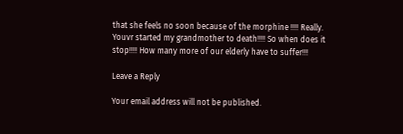that she feels no soon because of the morphine !!!! Really. Youvr started my grandmother to death!!!! So when does it stop!!!! How many more of our elderly have to suffer!!!

Leave a Reply

Your email address will not be published.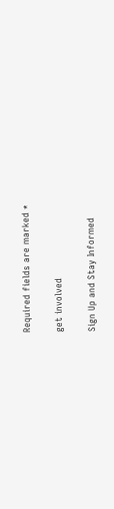Required fields are marked *

get involved

Sign Up and Stay Informed